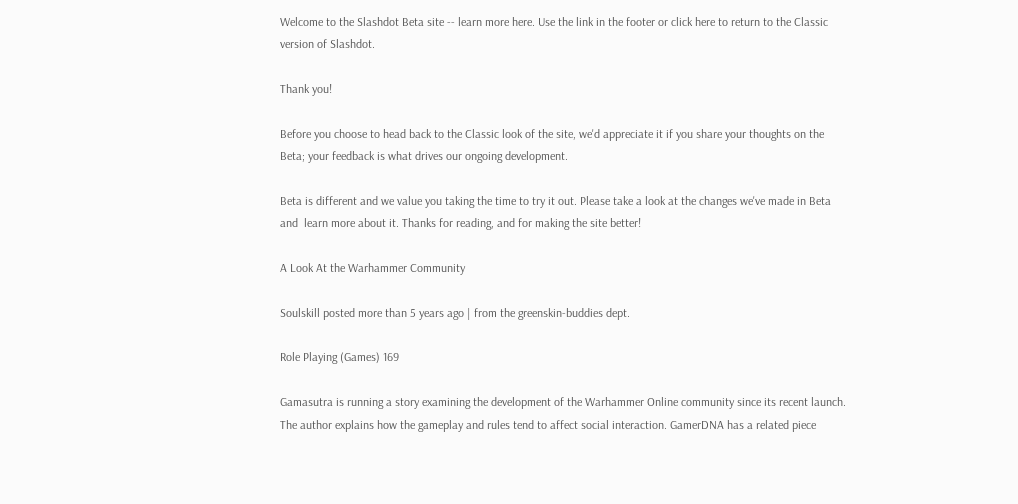Welcome to the Slashdot Beta site -- learn more here. Use the link in the footer or click here to return to the Classic version of Slashdot.

Thank you!

Before you choose to head back to the Classic look of the site, we'd appreciate it if you share your thoughts on the Beta; your feedback is what drives our ongoing development.

Beta is different and we value you taking the time to try it out. Please take a look at the changes we've made in Beta and  learn more about it. Thanks for reading, and for making the site better!

A Look At the Warhammer Community

Soulskill posted more than 5 years ago | from the greenskin-buddies dept.

Role Playing (Games) 169

Gamasutra is running a story examining the development of the Warhammer Online community since its recent launch. The author explains how the gameplay and rules tend to affect social interaction. GamerDNA has a related piece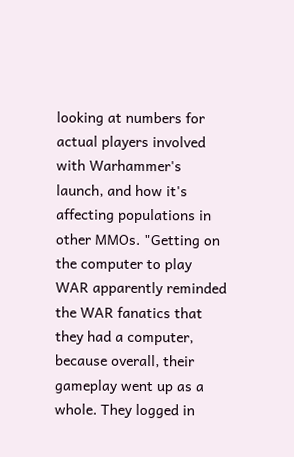looking at numbers for actual players involved with Warhammer's launch, and how it's affecting populations in other MMOs. "Getting on the computer to play WAR apparently reminded the WAR fanatics that they had a computer, because overall, their gameplay went up as a whole. They logged in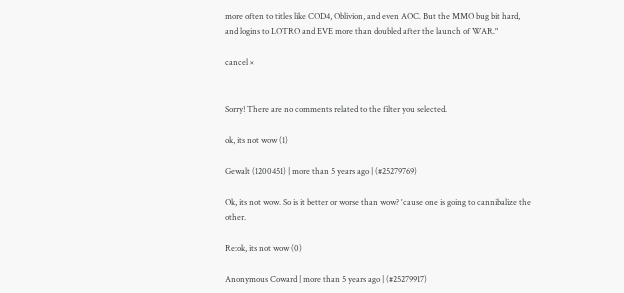more often to titles like COD4, Oblivion, and even AOC. But the MMO bug bit hard, and logins to LOTRO and EVE more than doubled after the launch of WAR."

cancel ×


Sorry! There are no comments related to the filter you selected.

ok, its not wow (1)

Gewalt (1200451) | more than 5 years ago | (#25279769)

Ok, its not wow. So is it better or worse than wow? 'cause one is going to cannibalize the other.

Re:ok, its not wow (0)

Anonymous Coward | more than 5 years ago | (#25279917)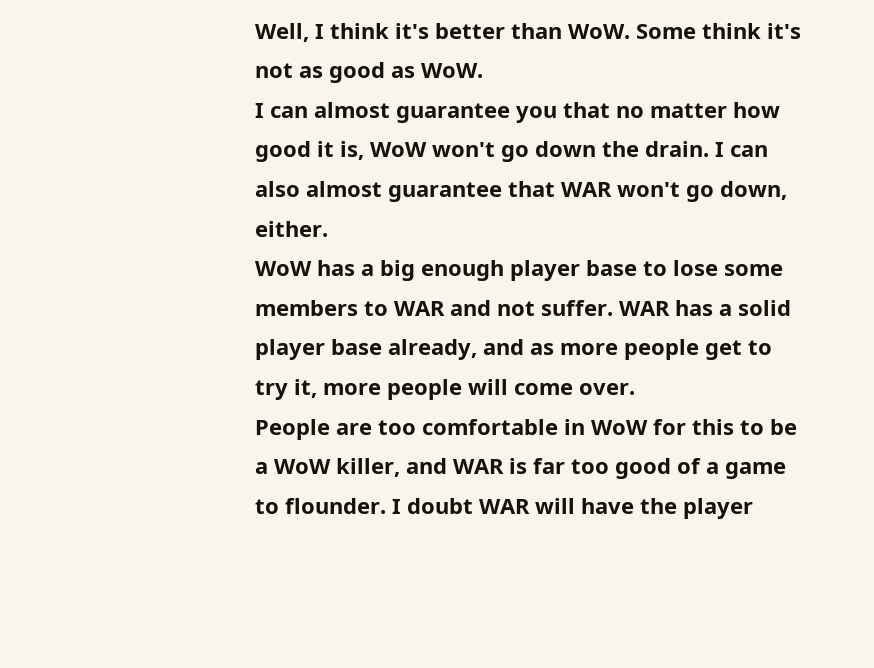Well, I think it's better than WoW. Some think it's not as good as WoW.
I can almost guarantee you that no matter how good it is, WoW won't go down the drain. I can also almost guarantee that WAR won't go down, either.
WoW has a big enough player base to lose some members to WAR and not suffer. WAR has a solid player base already, and as more people get to try it, more people will come over.
People are too comfortable in WoW for this to be a WoW killer, and WAR is far too good of a game to flounder. I doubt WAR will have the player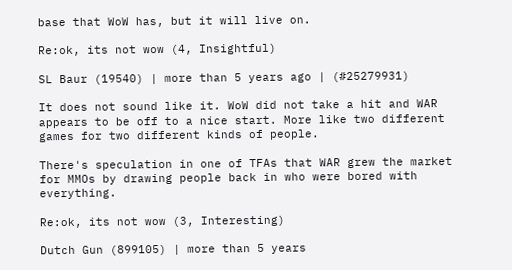base that WoW has, but it will live on.

Re:ok, its not wow (4, Insightful)

SL Baur (19540) | more than 5 years ago | (#25279931)

It does not sound like it. WoW did not take a hit and WAR appears to be off to a nice start. More like two different games for two different kinds of people.

There's speculation in one of TFAs that WAR grew the market for MMOs by drawing people back in who were bored with everything.

Re:ok, its not wow (3, Interesting)

Dutch Gun (899105) | more than 5 years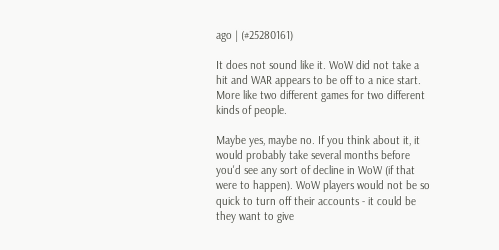ago | (#25280161)

It does not sound like it. WoW did not take a hit and WAR appears to be off to a nice start. More like two different games for two different kinds of people.

Maybe yes, maybe no. If you think about it, it would probably take several months before you'd see any sort of decline in WoW (if that were to happen). WoW players would not be so quick to turn off their accounts - it could be they want to give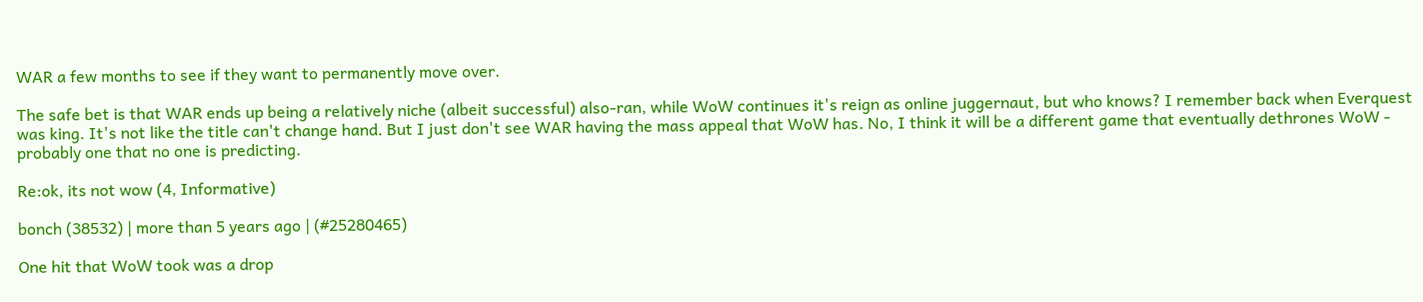WAR a few months to see if they want to permanently move over.

The safe bet is that WAR ends up being a relatively niche (albeit successful) also-ran, while WoW continues it's reign as online juggernaut, but who knows? I remember back when Everquest was king. It's not like the title can't change hand. But I just don't see WAR having the mass appeal that WoW has. No, I think it will be a different game that eventually dethrones WoW - probably one that no one is predicting.

Re:ok, its not wow (4, Informative)

bonch (38532) | more than 5 years ago | (#25280465)

One hit that WoW took was a drop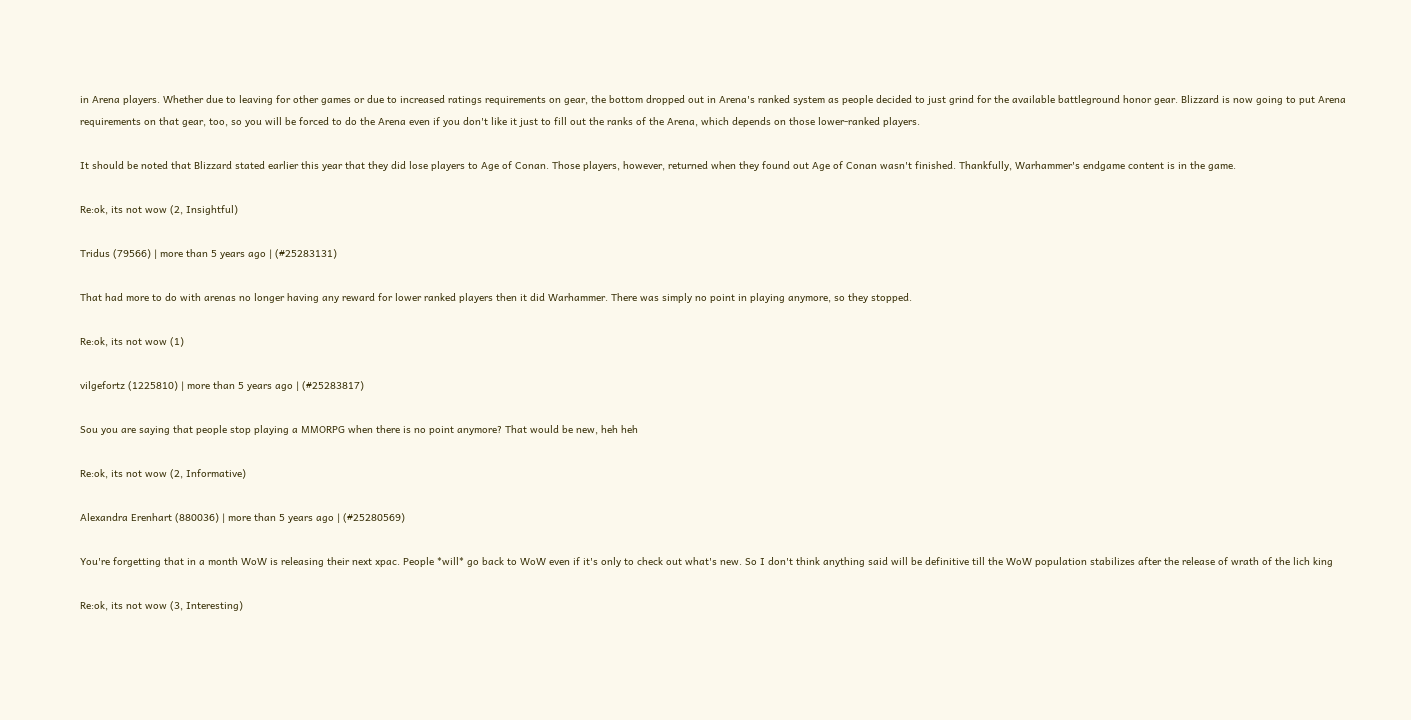in Arena players. Whether due to leaving for other games or due to increased ratings requirements on gear, the bottom dropped out in Arena's ranked system as people decided to just grind for the available battleground honor gear. Blizzard is now going to put Arena requirements on that gear, too, so you will be forced to do the Arena even if you don't like it just to fill out the ranks of the Arena, which depends on those lower-ranked players.

It should be noted that Blizzard stated earlier this year that they did lose players to Age of Conan. Those players, however, returned when they found out Age of Conan wasn't finished. Thankfully, Warhammer's endgame content is in the game.

Re:ok, its not wow (2, Insightful)

Tridus (79566) | more than 5 years ago | (#25283131)

That had more to do with arenas no longer having any reward for lower ranked players then it did Warhammer. There was simply no point in playing anymore, so they stopped.

Re:ok, its not wow (1)

vilgefortz (1225810) | more than 5 years ago | (#25283817)

Sou you are saying that people stop playing a MMORPG when there is no point anymore? That would be new, heh heh

Re:ok, its not wow (2, Informative)

Alexandra Erenhart (880036) | more than 5 years ago | (#25280569)

You're forgetting that in a month WoW is releasing their next xpac. People *will* go back to WoW even if it's only to check out what's new. So I don't think anything said will be definitive till the WoW population stabilizes after the release of wrath of the lich king

Re:ok, its not wow (3, Interesting)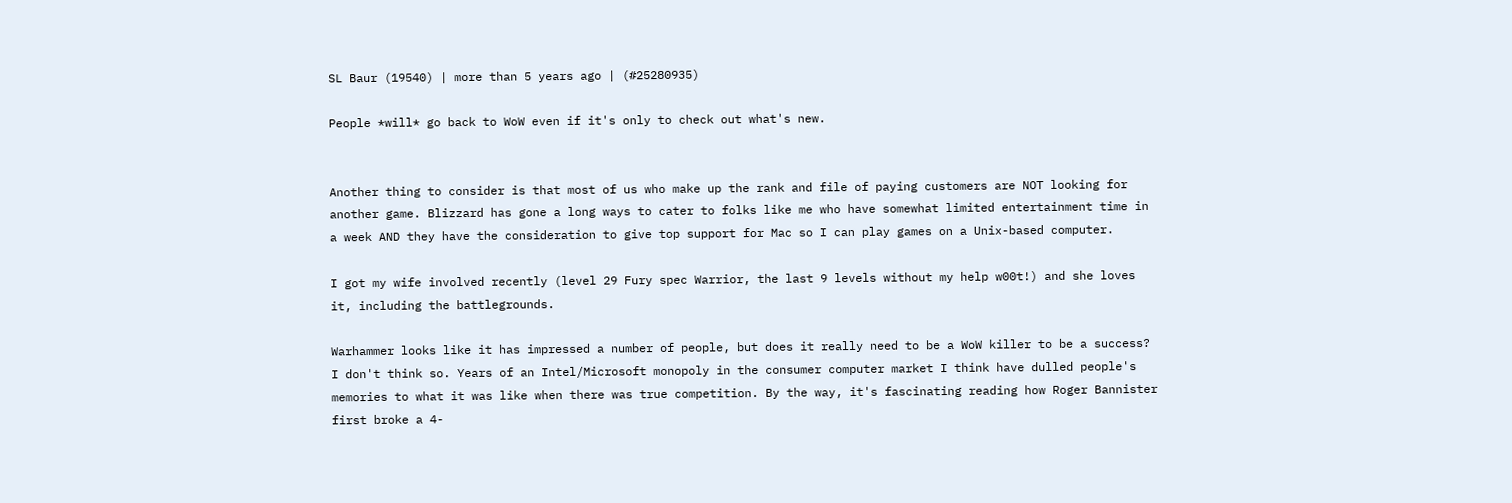SL Baur (19540) | more than 5 years ago | (#25280935)

People *will* go back to WoW even if it's only to check out what's new.


Another thing to consider is that most of us who make up the rank and file of paying customers are NOT looking for another game. Blizzard has gone a long ways to cater to folks like me who have somewhat limited entertainment time in a week AND they have the consideration to give top support for Mac so I can play games on a Unix-based computer.

I got my wife involved recently (level 29 Fury spec Warrior, the last 9 levels without my help w00t!) and she loves it, including the battlegrounds.

Warhammer looks like it has impressed a number of people, but does it really need to be a WoW killer to be a success? I don't think so. Years of an Intel/Microsoft monopoly in the consumer computer market I think have dulled people's memories to what it was like when there was true competition. By the way, it's fascinating reading how Roger Bannister first broke a 4-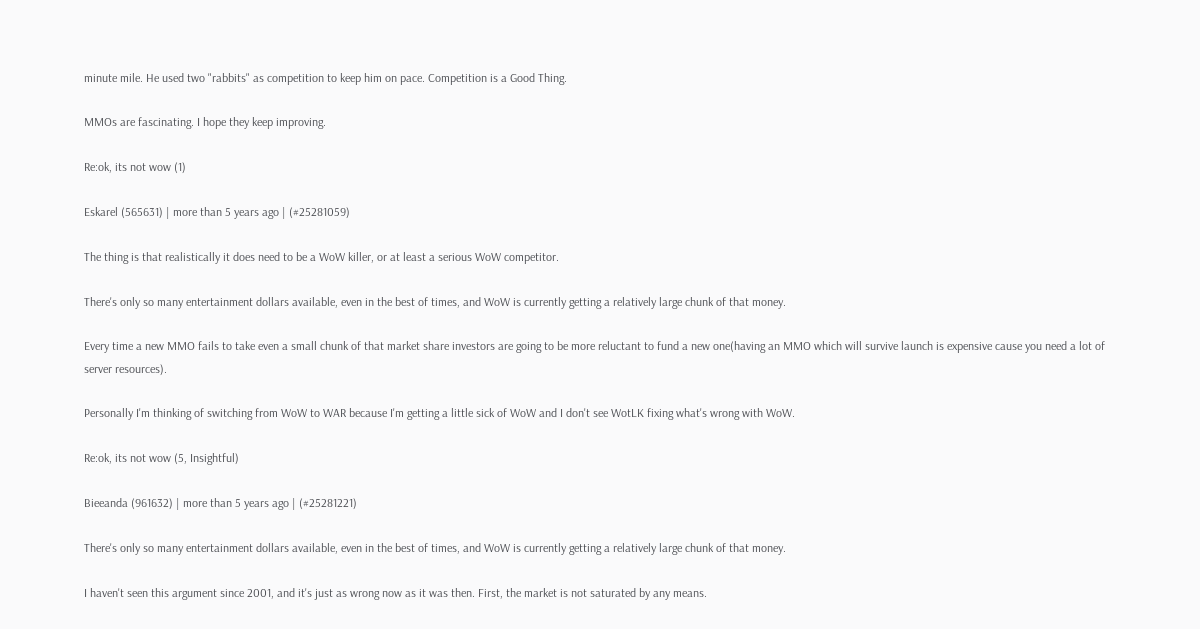minute mile. He used two "rabbits" as competition to keep him on pace. Competition is a Good Thing.

MMOs are fascinating. I hope they keep improving.

Re:ok, its not wow (1)

Eskarel (565631) | more than 5 years ago | (#25281059)

The thing is that realistically it does need to be a WoW killer, or at least a serious WoW competitor.

There's only so many entertainment dollars available, even in the best of times, and WoW is currently getting a relatively large chunk of that money.

Every time a new MMO fails to take even a small chunk of that market share investors are going to be more reluctant to fund a new one(having an MMO which will survive launch is expensive cause you need a lot of server resources).

Personally I'm thinking of switching from WoW to WAR because I'm getting a little sick of WoW and I don't see WotLK fixing what's wrong with WoW.

Re:ok, its not wow (5, Insightful)

Bieeanda (961632) | more than 5 years ago | (#25281221)

There's only so many entertainment dollars available, even in the best of times, and WoW is currently getting a relatively large chunk of that money.

I haven't seen this argument since 2001, and it's just as wrong now as it was then. First, the market is not saturated by any means.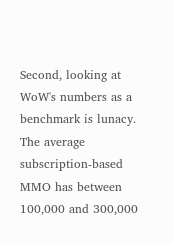Second, looking at WoW's numbers as a benchmark is lunacy. The average subscription-based MMO has between 100,000 and 300,000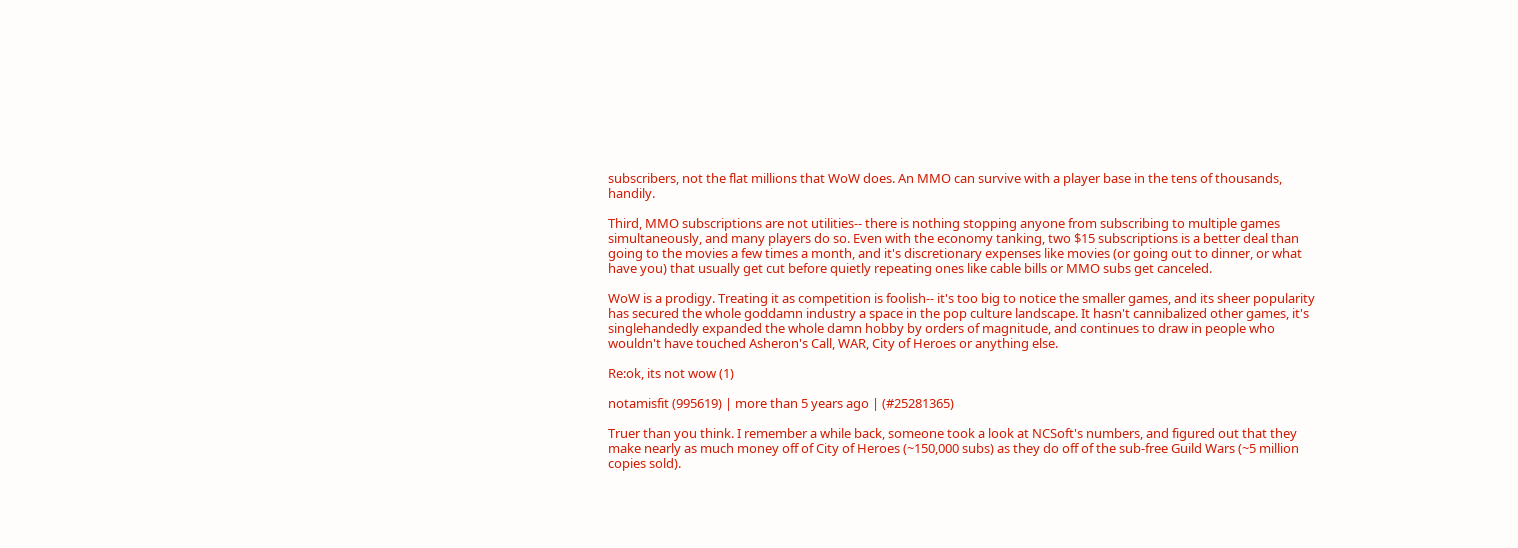subscribers, not the flat millions that WoW does. An MMO can survive with a player base in the tens of thousands, handily.

Third, MMO subscriptions are not utilities-- there is nothing stopping anyone from subscribing to multiple games simultaneously, and many players do so. Even with the economy tanking, two $15 subscriptions is a better deal than going to the movies a few times a month, and it's discretionary expenses like movies (or going out to dinner, or what have you) that usually get cut before quietly repeating ones like cable bills or MMO subs get canceled.

WoW is a prodigy. Treating it as competition is foolish-- it's too big to notice the smaller games, and its sheer popularity has secured the whole goddamn industry a space in the pop culture landscape. It hasn't cannibalized other games, it's singlehandedly expanded the whole damn hobby by orders of magnitude, and continues to draw in people who wouldn't have touched Asheron's Call, WAR, City of Heroes or anything else.

Re:ok, its not wow (1)

notamisfit (995619) | more than 5 years ago | (#25281365)

Truer than you think. I remember a while back, someone took a look at NCSoft's numbers, and figured out that they make nearly as much money off of City of Heroes (~150,000 subs) as they do off of the sub-free Guild Wars (~5 million copies sold).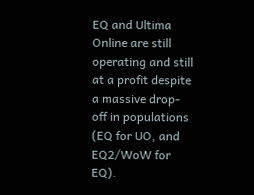EQ and Ultima Online are still operating and still at a profit despite a massive drop-off in populations (EQ for UO, and EQ2/WoW for EQ).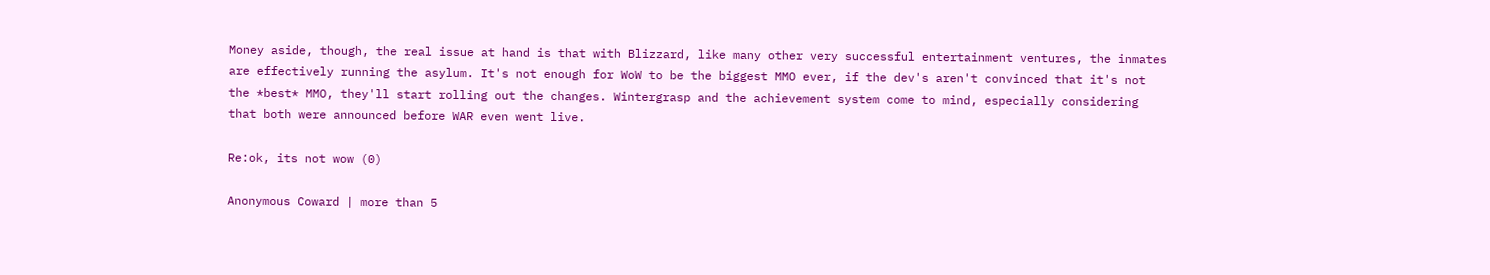Money aside, though, the real issue at hand is that with Blizzard, like many other very successful entertainment ventures, the inmates are effectively running the asylum. It's not enough for WoW to be the biggest MMO ever, if the dev's aren't convinced that it's not the *best* MMO, they'll start rolling out the changes. Wintergrasp and the achievement system come to mind, especially considering that both were announced before WAR even went live.

Re:ok, its not wow (0)

Anonymous Coward | more than 5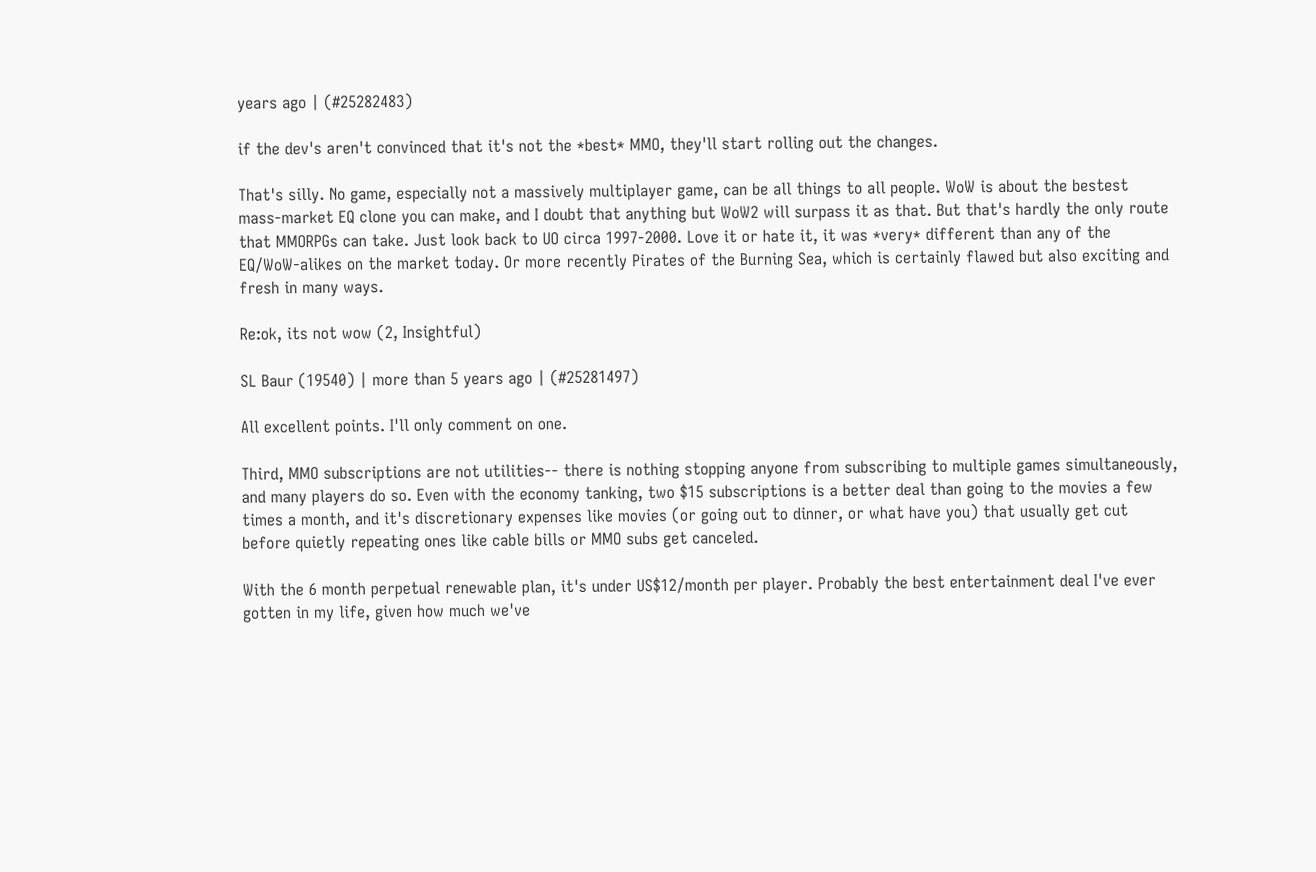years ago | (#25282483)

if the dev's aren't convinced that it's not the *best* MMO, they'll start rolling out the changes.

That's silly. No game, especially not a massively multiplayer game, can be all things to all people. WoW is about the bestest mass-market EQ clone you can make, and I doubt that anything but WoW2 will surpass it as that. But that's hardly the only route that MMORPGs can take. Just look back to UO circa 1997-2000. Love it or hate it, it was *very* different than any of the EQ/WoW-alikes on the market today. Or more recently Pirates of the Burning Sea, which is certainly flawed but also exciting and fresh in many ways.

Re:ok, its not wow (2, Insightful)

SL Baur (19540) | more than 5 years ago | (#25281497)

All excellent points. I'll only comment on one.

Third, MMO subscriptions are not utilities-- there is nothing stopping anyone from subscribing to multiple games simultaneously, and many players do so. Even with the economy tanking, two $15 subscriptions is a better deal than going to the movies a few times a month, and it's discretionary expenses like movies (or going out to dinner, or what have you) that usually get cut before quietly repeating ones like cable bills or MMO subs get canceled.

With the 6 month perpetual renewable plan, it's under US$12/month per player. Probably the best entertainment deal I've ever gotten in my life, given how much we've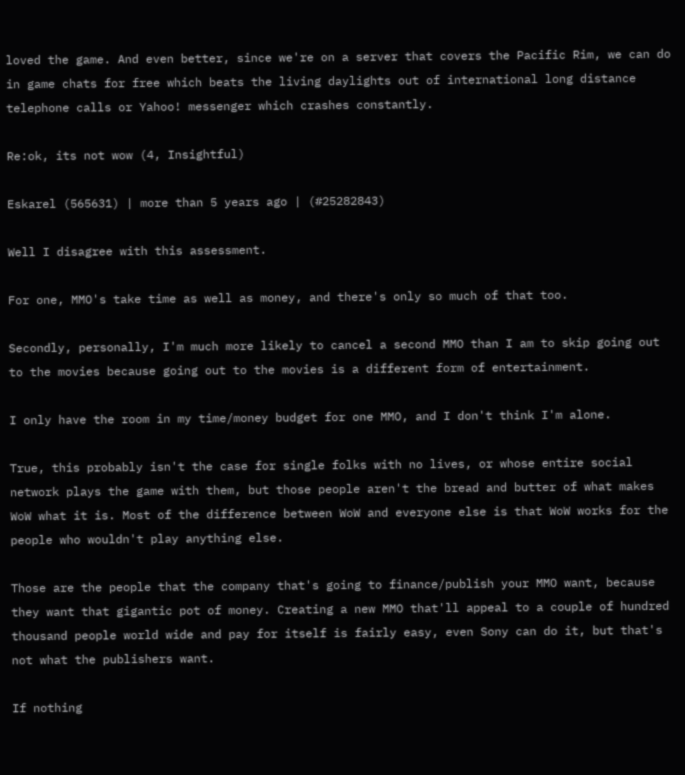loved the game. And even better, since we're on a server that covers the Pacific Rim, we can do in game chats for free which beats the living daylights out of international long distance telephone calls or Yahoo! messenger which crashes constantly.

Re:ok, its not wow (4, Insightful)

Eskarel (565631) | more than 5 years ago | (#25282843)

Well I disagree with this assessment.

For one, MMO's take time as well as money, and there's only so much of that too.

Secondly, personally, I'm much more likely to cancel a second MMO than I am to skip going out to the movies because going out to the movies is a different form of entertainment.

I only have the room in my time/money budget for one MMO, and I don't think I'm alone.

True, this probably isn't the case for single folks with no lives, or whose entire social network plays the game with them, but those people aren't the bread and butter of what makes WoW what it is. Most of the difference between WoW and everyone else is that WoW works for the people who wouldn't play anything else.

Those are the people that the company that's going to finance/publish your MMO want, because they want that gigantic pot of money. Creating a new MMO that'll appeal to a couple of hundred thousand people world wide and pay for itself is fairly easy, even Sony can do it, but that's not what the publishers want.

If nothing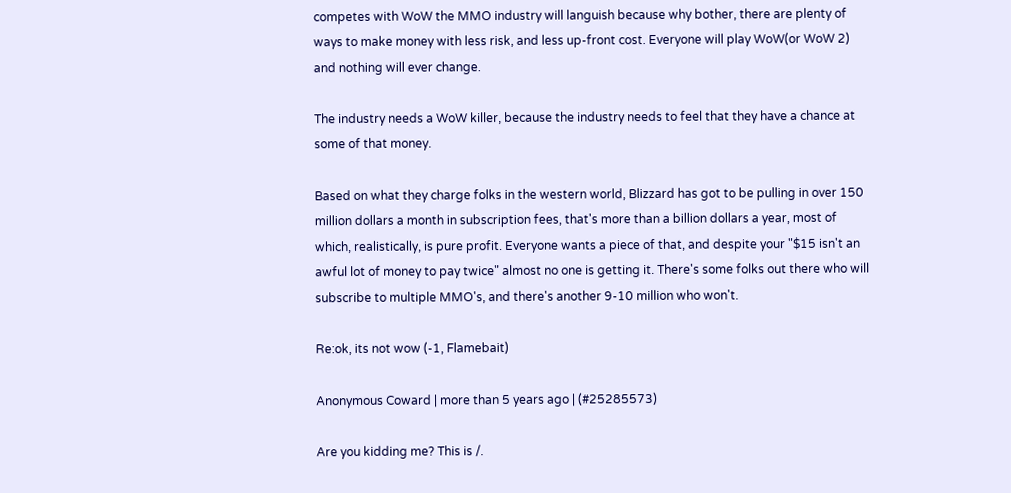competes with WoW the MMO industry will languish because why bother, there are plenty of ways to make money with less risk, and less up-front cost. Everyone will play WoW(or WoW 2) and nothing will ever change.

The industry needs a WoW killer, because the industry needs to feel that they have a chance at some of that money.

Based on what they charge folks in the western world, Blizzard has got to be pulling in over 150 million dollars a month in subscription fees, that's more than a billion dollars a year, most of which, realistically, is pure profit. Everyone wants a piece of that, and despite your "$15 isn't an awful lot of money to pay twice" almost no one is getting it. There's some folks out there who will subscribe to multiple MMO's, and there's another 9-10 million who won't.

Re:ok, its not wow (-1, Flamebait)

Anonymous Coward | more than 5 years ago | (#25285573)

Are you kidding me? This is /.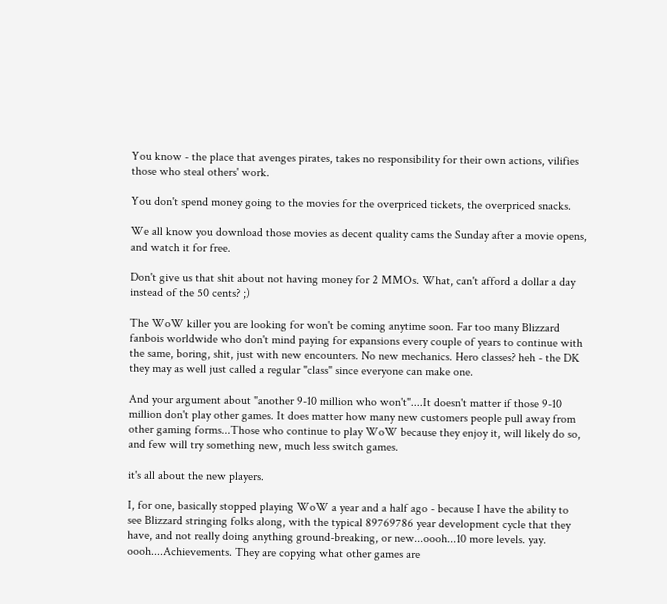You know - the place that avenges pirates, takes no responsibility for their own actions, vilifies those who steal others' work.

You don't spend money going to the movies for the overpriced tickets, the overpriced snacks.

We all know you download those movies as decent quality cams the Sunday after a movie opens, and watch it for free.

Don't give us that shit about not having money for 2 MMOs. What, can't afford a dollar a day instead of the 50 cents? ;)

The WoW killer you are looking for won't be coming anytime soon. Far too many Blizzard fanbois worldwide who don't mind paying for expansions every couple of years to continue with the same, boring, shit, just with new encounters. No new mechanics. Hero classes? heh - the DK they may as well just called a regular "class" since everyone can make one.

And your argument about "another 9-10 million who won't"....It doesn't matter if those 9-10 million don't play other games. It does matter how many new customers people pull away from other gaming forms...Those who continue to play WoW because they enjoy it, will likely do so, and few will try something new, much less switch games.

it's all about the new players.

I, for one, basically stopped playing WoW a year and a half ago - because I have the ability to see Blizzard stringing folks along, with the typical 89769786 year development cycle that they have, and not really doing anything ground-breaking, or new...oooh...10 more levels. yay. oooh....Achievements. They are copying what other games are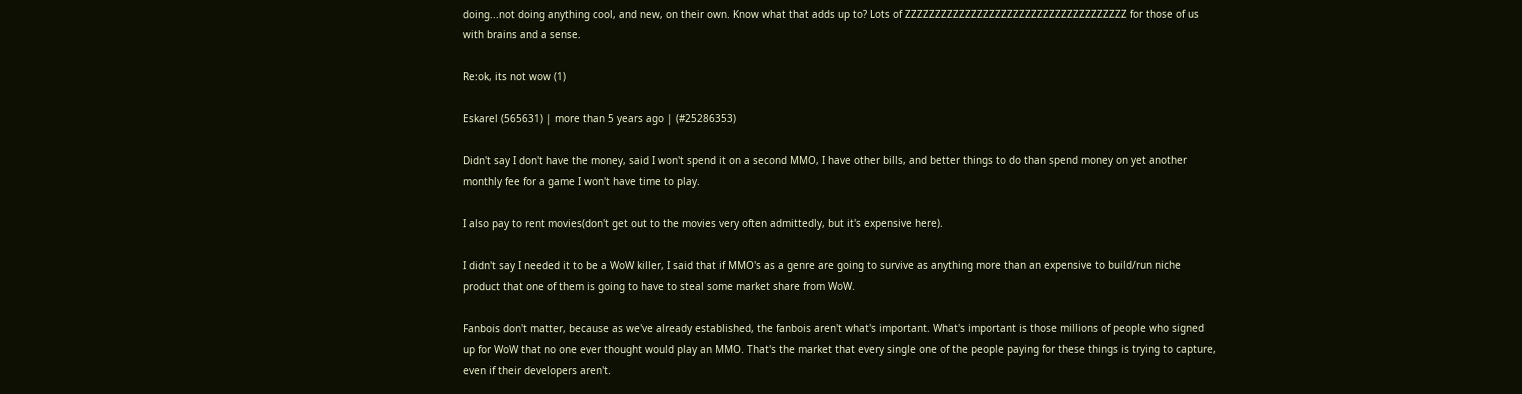doing...not doing anything cool, and new, on their own. Know what that adds up to? Lots of ZZZZZZZZZZZZZZZZZZZZZZZZZZZZZZZZZZZZZ for those of us with brains and a sense.

Re:ok, its not wow (1)

Eskarel (565631) | more than 5 years ago | (#25286353)

Didn't say I don't have the money, said I won't spend it on a second MMO, I have other bills, and better things to do than spend money on yet another monthly fee for a game I won't have time to play.

I also pay to rent movies(don't get out to the movies very often admittedly, but it's expensive here).

I didn't say I needed it to be a WoW killer, I said that if MMO's as a genre are going to survive as anything more than an expensive to build/run niche product that one of them is going to have to steal some market share from WoW.

Fanbois don't matter, because as we've already established, the fanbois aren't what's important. What's important is those millions of people who signed up for WoW that no one ever thought would play an MMO. That's the market that every single one of the people paying for these things is trying to capture, even if their developers aren't.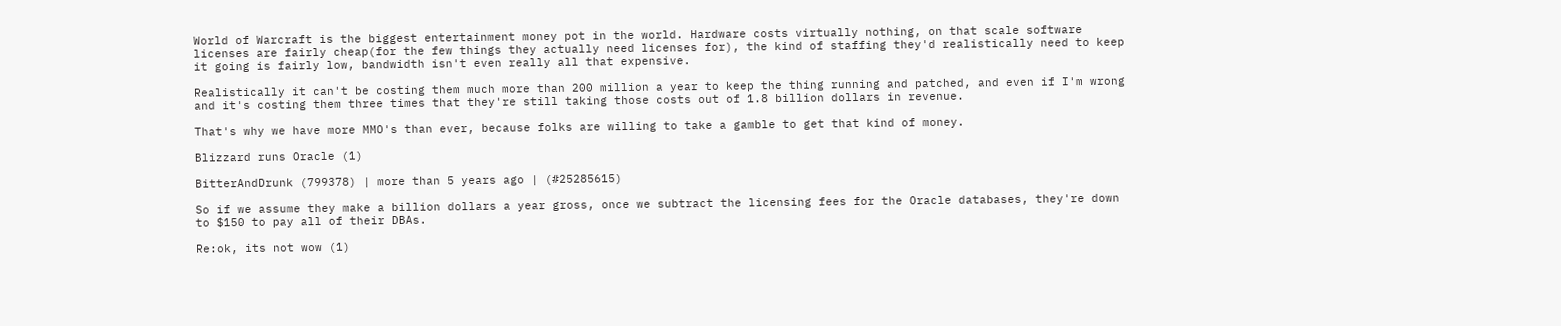World of Warcraft is the biggest entertainment money pot in the world. Hardware costs virtually nothing, on that scale software licenses are fairly cheap(for the few things they actually need licenses for), the kind of staffing they'd realistically need to keep it going is fairly low, bandwidth isn't even really all that expensive.

Realistically it can't be costing them much more than 200 million a year to keep the thing running and patched, and even if I'm wrong and it's costing them three times that they're still taking those costs out of 1.8 billion dollars in revenue.

That's why we have more MMO's than ever, because folks are willing to take a gamble to get that kind of money.

Blizzard runs Oracle (1)

BitterAndDrunk (799378) | more than 5 years ago | (#25285615)

So if we assume they make a billion dollars a year gross, once we subtract the licensing fees for the Oracle databases, they're down to $150 to pay all of their DBAs.

Re:ok, its not wow (1)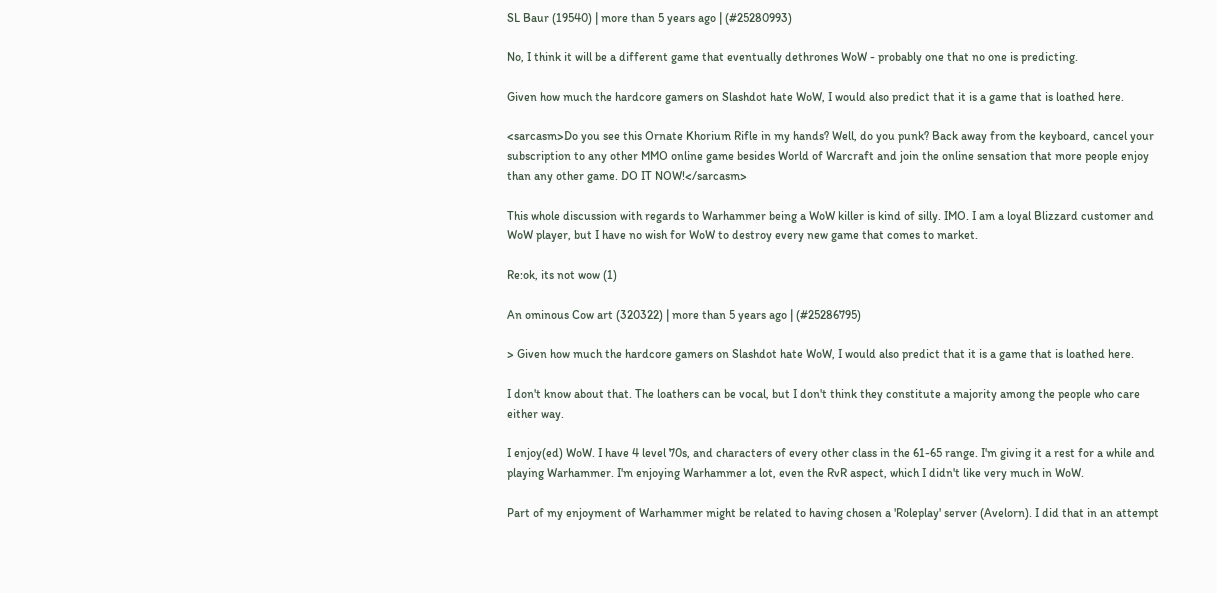SL Baur (19540) | more than 5 years ago | (#25280993)

No, I think it will be a different game that eventually dethrones WoW - probably one that no one is predicting.

Given how much the hardcore gamers on Slashdot hate WoW, I would also predict that it is a game that is loathed here.

<sarcasm>Do you see this Ornate Khorium Rifle in my hands? Well, do you punk? Back away from the keyboard, cancel your subscription to any other MMO online game besides World of Warcraft and join the online sensation that more people enjoy than any other game. DO IT NOW!</sarcasm>

This whole discussion with regards to Warhammer being a WoW killer is kind of silly. IMO. I am a loyal Blizzard customer and WoW player, but I have no wish for WoW to destroy every new game that comes to market.

Re:ok, its not wow (1)

An ominous Cow art (320322) | more than 5 years ago | (#25286795)

> Given how much the hardcore gamers on Slashdot hate WoW, I would also predict that it is a game that is loathed here.

I don't know about that. The loathers can be vocal, but I don't think they constitute a majority among the people who care either way.

I enjoy(ed) WoW. I have 4 level 70s, and characters of every other class in the 61-65 range. I'm giving it a rest for a while and playing Warhammer. I'm enjoying Warhammer a lot, even the RvR aspect, which I didn't like very much in WoW.

Part of my enjoyment of Warhammer might be related to having chosen a 'Roleplay' server (Avelorn). I did that in an attempt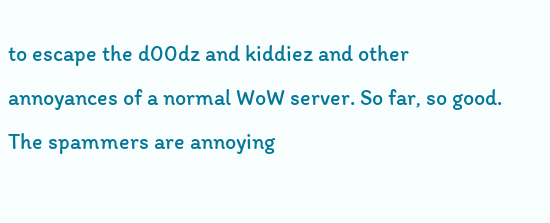to escape the d00dz and kiddiez and other annoyances of a normal WoW server. So far, so good. The spammers are annoying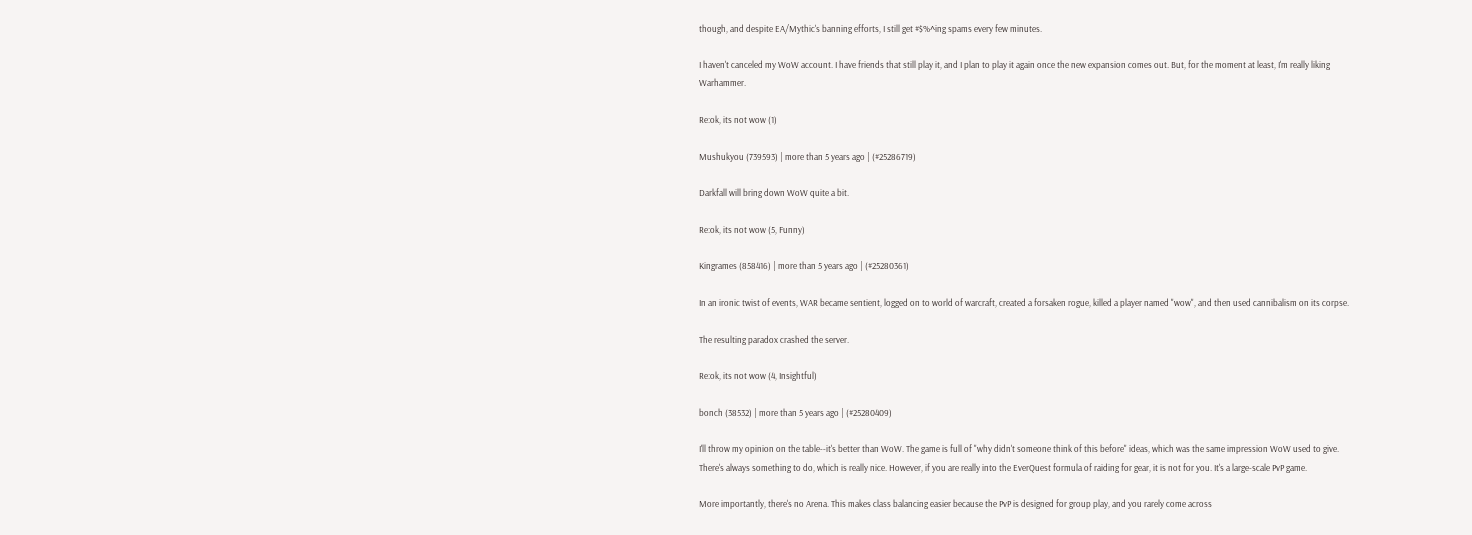though, and despite EA/Mythic's banning efforts, I still get #$%^ing spams every few minutes.

I haven't canceled my WoW account. I have friends that still play it, and I plan to play it again once the new expansion comes out. But, for the moment at least, I'm really liking Warhammer.

Re:ok, its not wow (1)

Mushukyou (739593) | more than 5 years ago | (#25286719)

Darkfall will bring down WoW quite a bit.

Re:ok, its not wow (5, Funny)

Kingrames (858416) | more than 5 years ago | (#25280361)

In an ironic twist of events, WAR became sentient, logged on to world of warcraft, created a forsaken rogue, killed a player named "wow", and then used cannibalism on its corpse.

The resulting paradox crashed the server.

Re:ok, its not wow (4, Insightful)

bonch (38532) | more than 5 years ago | (#25280409)

I'll throw my opinion on the table--it's better than WoW. The game is full of "why didn't someone think of this before" ideas, which was the same impression WoW used to give. There's always something to do, which is really nice. However, if you are really into the EverQuest formula of raiding for gear, it is not for you. It's a large-scale PvP game.

More importantly, there's no Arena. This makes class balancing easier because the PvP is designed for group play, and you rarely come across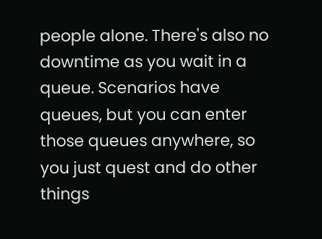people alone. There's also no downtime as you wait in a queue. Scenarios have queues, but you can enter those queues anywhere, so you just quest and do other things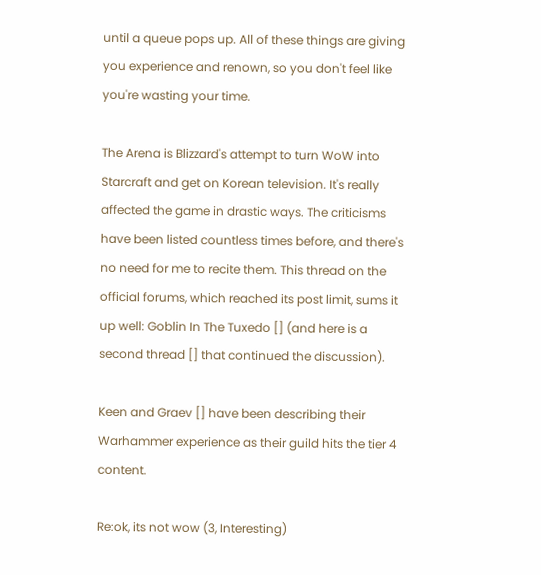until a queue pops up. All of these things are giving you experience and renown, so you don't feel like you're wasting your time.

The Arena is Blizzard's attempt to turn WoW into Starcraft and get on Korean television. It's really affected the game in drastic ways. The criticisms have been listed countless times before, and there's no need for me to recite them. This thread on the official forums, which reached its post limit, sums it up well: Goblin In The Tuxedo [] (and here is a second thread [] that continued the discussion).

Keen and Graev [] have been describing their Warhammer experience as their guild hits the tier 4 content.

Re:ok, its not wow (3, Interesting)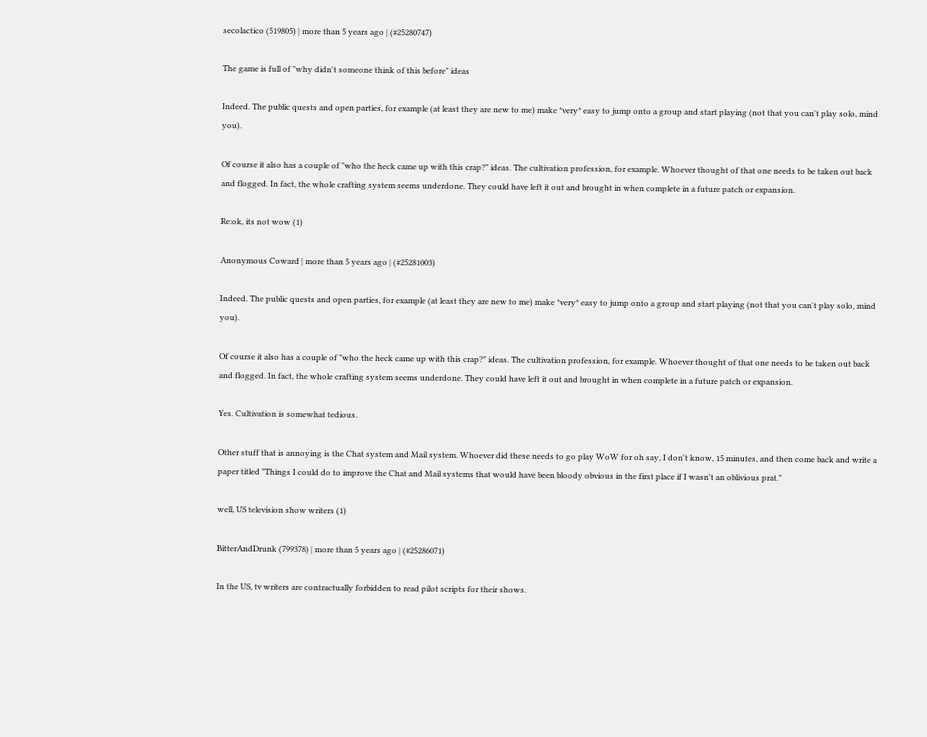secolactico (519805) | more than 5 years ago | (#25280747)

The game is full of "why didn't someone think of this before" ideas

Indeed. The public quests and open parties, for example (at least they are new to me) make *very* easy to jump onto a group and start playing (not that you can't play solo, mind you).

Of course it also has a couple of "who the heck came up with this crap?" ideas. The cultivation profession, for example. Whoever thought of that one needs to be taken out back and flogged. In fact, the whole crafting system seems underdone. They could have left it out and brought in when complete in a future patch or expansion.

Re:ok, its not wow (1)

Anonymous Coward | more than 5 years ago | (#25281003)

Indeed. The public quests and open parties, for example (at least they are new to me) make *very* easy to jump onto a group and start playing (not that you can't play solo, mind you).

Of course it also has a couple of "who the heck came up with this crap?" ideas. The cultivation profession, for example. Whoever thought of that one needs to be taken out back and flogged. In fact, the whole crafting system seems underdone. They could have left it out and brought in when complete in a future patch or expansion.

Yes. Cultivation is somewhat tedious.

Other stuff that is annoying is the Chat system and Mail system. Whoever did these needs to go play WoW for oh say, I don't know, 15 minutes, and then come back and write a paper titled "Things I could do to improve the Chat and Mail systems that would have been bloody obvious in the first place if I wasn't an oblivious prat."

well, US television show writers (1)

BitterAndDrunk (799378) | more than 5 years ago | (#25286071)

In the US, tv writers are contractually forbidden to read pilot scripts for their shows.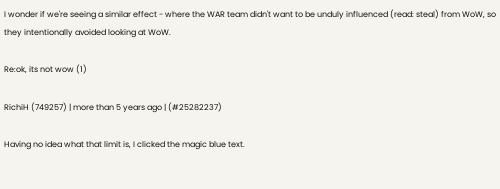I wonder if we're seeing a similar effect - where the WAR team didn't want to be unduly influenced (read: steal) from WoW, so they intentionally avoided looking at WoW.

Re:ok, its not wow (1)

RichiH (749257) | more than 5 years ago | (#25282237)

Having no idea what that limit is, I clicked the magic blue text.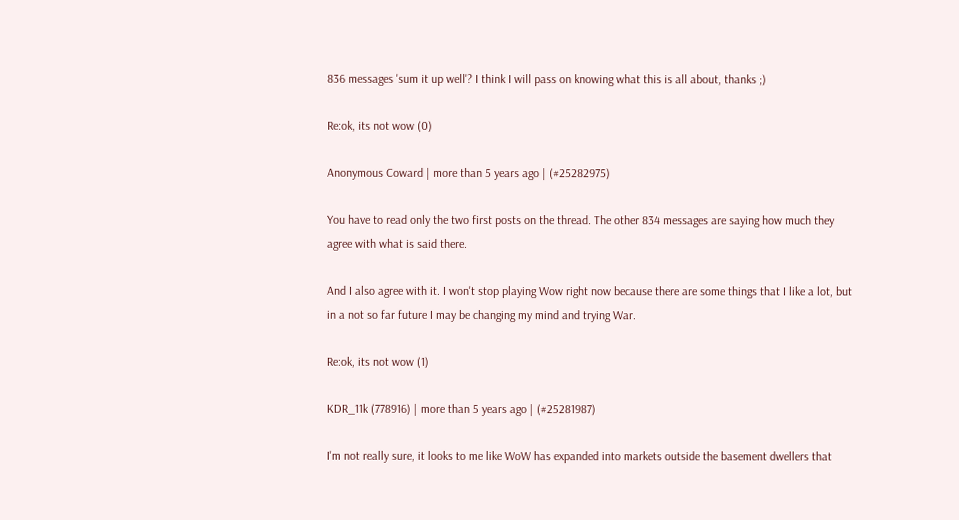836 messages 'sum it up well'? I think I will pass on knowing what this is all about, thanks ;)

Re:ok, its not wow (0)

Anonymous Coward | more than 5 years ago | (#25282975)

You have to read only the two first posts on the thread. The other 834 messages are saying how much they agree with what is said there.

And I also agree with it. I won't stop playing Wow right now because there are some things that I like a lot, but in a not so far future I may be changing my mind and trying War.

Re:ok, its not wow (1)

KDR_11k (778916) | more than 5 years ago | (#25281987)

I'm not really sure, it looks to me like WoW has expanded into markets outside the basement dwellers that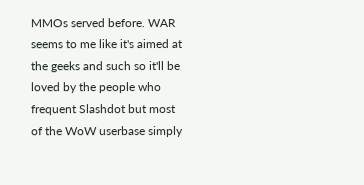MMOs served before. WAR seems to me like it's aimed at the geeks and such so it'll be loved by the people who frequent Slashdot but most of the WoW userbase simply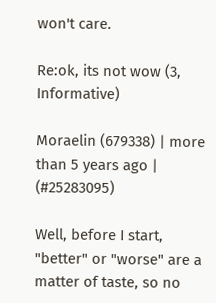won't care.

Re:ok, its not wow (3, Informative)

Moraelin (679338) | more than 5 years ago | (#25283095)

Well, before I start, "better" or "worse" are a matter of taste, so no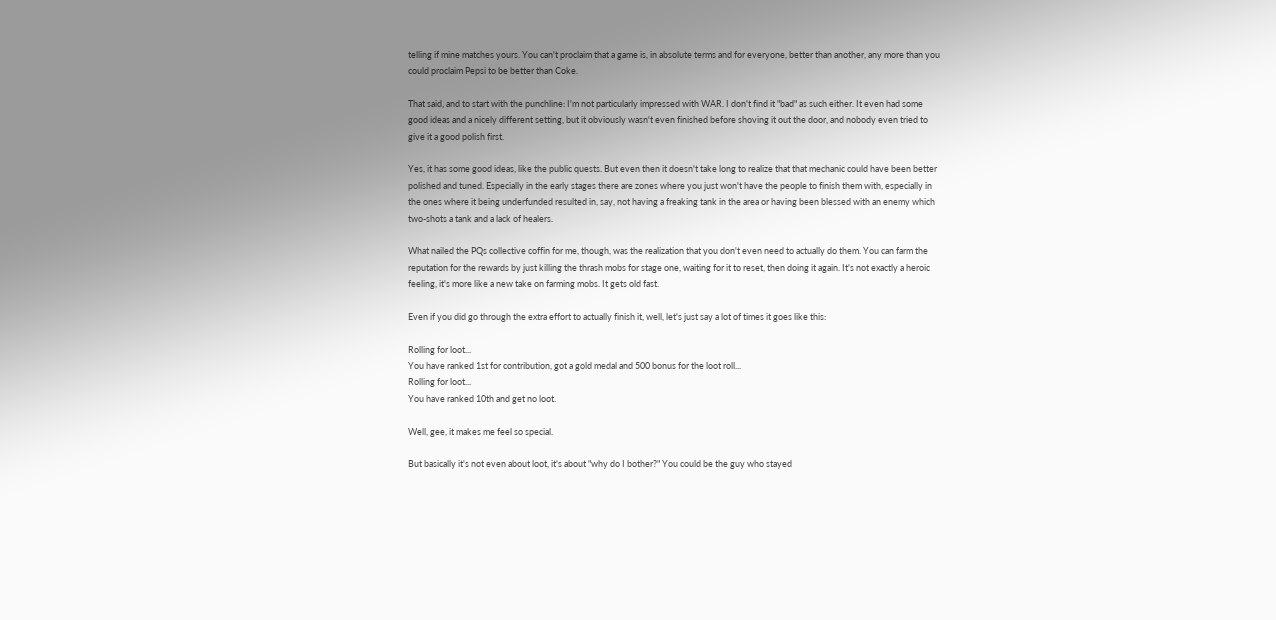telling if mine matches yours. You can't proclaim that a game is, in absolute terms and for everyone, better than another, any more than you could proclaim Pepsi to be better than Coke.

That said, and to start with the punchline: I'm not particularly impressed with WAR. I don't find it "bad" as such either. It even had some good ideas and a nicely different setting, but it obviously wasn't even finished before shoving it out the door, and nobody even tried to give it a good polish first.

Yes, it has some good ideas, like the public quests. But even then it doesn't take long to realize that that mechanic could have been better polished and tuned. Especially in the early stages there are zones where you just won't have the people to finish them with, especially in the ones where it being underfunded resulted in, say, not having a freaking tank in the area or having been blessed with an enemy which two-shots a tank and a lack of healers.

What nailed the PQs collective coffin for me, though, was the realization that you don't even need to actually do them. You can farm the reputation for the rewards by just killing the thrash mobs for stage one, waiting for it to reset, then doing it again. It's not exactly a heroic feeling, it's more like a new take on farming mobs. It gets old fast.

Even if you did go through the extra effort to actually finish it, well, let's just say a lot of times it goes like this:

Rolling for loot...
You have ranked 1st for contribution, got a gold medal and 500 bonus for the loot roll...
Rolling for loot...
You have ranked 10th and get no loot.

Well, gee, it makes me feel so special.

But basically it's not even about loot, it's about "why do I bother?" You could be the guy who stayed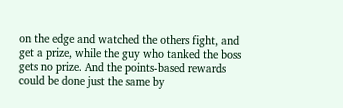on the edge and watched the others fight, and get a prize, while the guy who tanked the boss gets no prize. And the points-based rewards could be done just the same by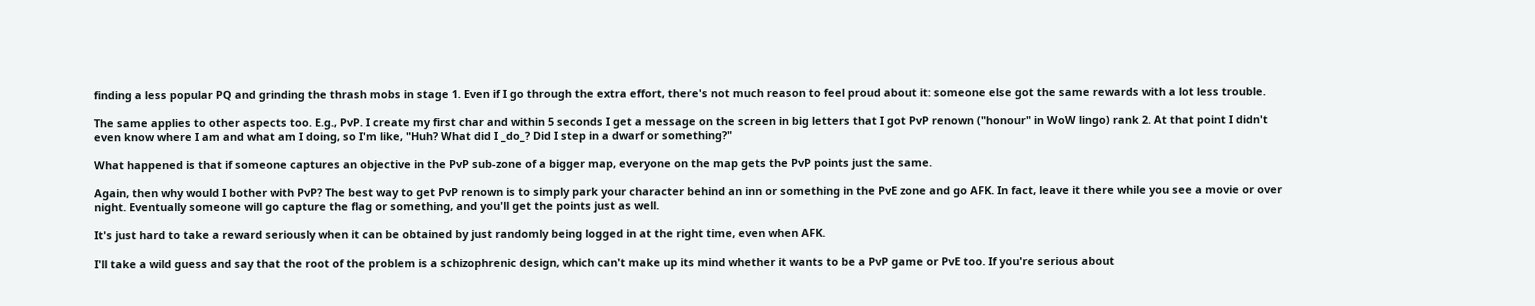finding a less popular PQ and grinding the thrash mobs in stage 1. Even if I go through the extra effort, there's not much reason to feel proud about it: someone else got the same rewards with a lot less trouble.

The same applies to other aspects too. E.g., PvP. I create my first char and within 5 seconds I get a message on the screen in big letters that I got PvP renown ("honour" in WoW lingo) rank 2. At that point I didn't even know where I am and what am I doing, so I'm like, "Huh? What did I _do_? Did I step in a dwarf or something?"

What happened is that if someone captures an objective in the PvP sub-zone of a bigger map, everyone on the map gets the PvP points just the same.

Again, then why would I bother with PvP? The best way to get PvP renown is to simply park your character behind an inn or something in the PvE zone and go AFK. In fact, leave it there while you see a movie or over night. Eventually someone will go capture the flag or something, and you'll get the points just as well.

It's just hard to take a reward seriously when it can be obtained by just randomly being logged in at the right time, even when AFK.

I'll take a wild guess and say that the root of the problem is a schizophrenic design, which can't make up its mind whether it wants to be a PvP game or PvE too. If you're serious about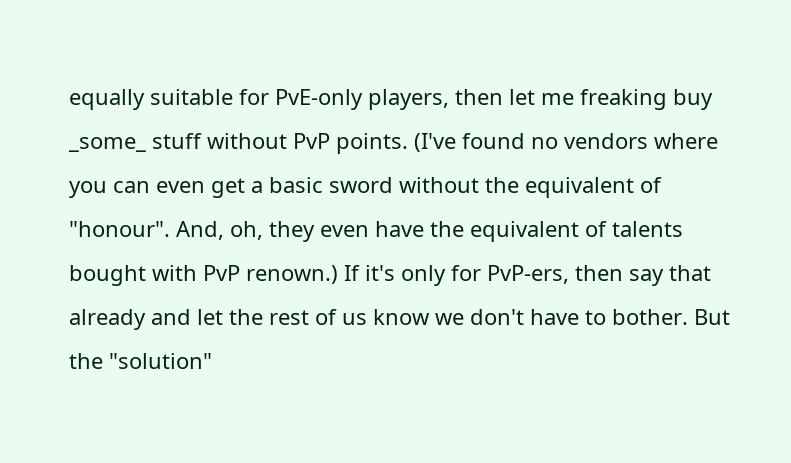equally suitable for PvE-only players, then let me freaking buy _some_ stuff without PvP points. (I've found no vendors where you can even get a basic sword without the equivalent of "honour". And, oh, they even have the equivalent of talents bought with PvP renown.) If it's only for PvP-ers, then say that already and let the rest of us know we don't have to bother. But the "solution"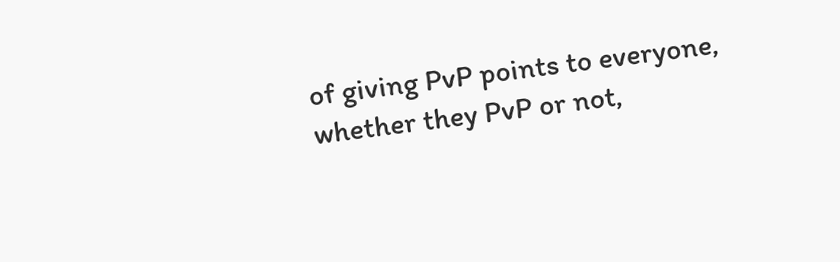of giving PvP points to everyone, whether they PvP or not,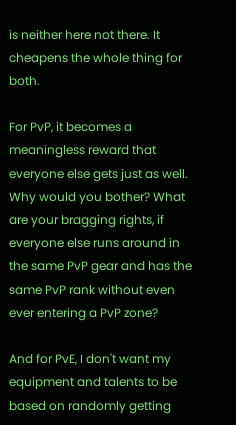is neither here not there. It cheapens the whole thing for both.

For PvP, it becomes a meaningless reward that everyone else gets just as well. Why would you bother? What are your bragging rights, if everyone else runs around in the same PvP gear and has the same PvP rank without even ever entering a PvP zone?

And for PvE, I don't want my equipment and talents to be based on randomly getting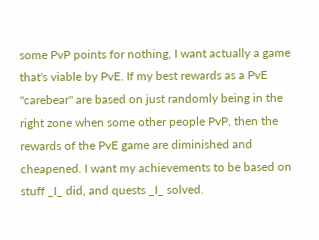some PvP points for nothing, I want actually a game that's viable by PvE. If my best rewards as a PvE "carebear" are based on just randomly being in the right zone when some other people PvP, then the rewards of the PvE game are diminished and cheapened. I want my achievements to be based on stuff _I_ did, and quests _I_ solved.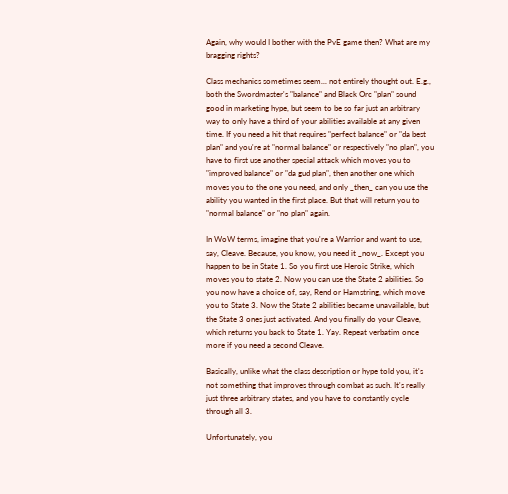Again, why would I bother with the PvE game then? What are my bragging rights?

Class mechanics sometimes seem... not entirely thought out. E.g., both the Swordmaster's "balance" and Black Orc "plan" sound good in marketing hype, but seem to be so far just an arbitrary way to only have a third of your abilities available at any given time. If you need a hit that requires "perfect balance" or "da best plan" and you're at "normal balance" or respectively "no plan", you have to first use another special attack which moves you to "improved balance" or "da gud plan", then another one which moves you to the one you need, and only _then_ can you use the ability you wanted in the first place. But that will return you to "normal balance" or "no plan" again.

In WoW terms, imagine that you're a Warrior and want to use, say, Cleave. Because, you know, you need it _now_. Except you happen to be in State 1. So you first use Heroic Strike, which moves you to state 2. Now you can use the State 2 abilities. So you now have a choice of, say, Rend or Hamstring, which move you to State 3. Now the State 2 abilities became unavailable, but the State 3 ones just activated. And you finally do your Cleave, which returns you back to State 1. Yay. Repeat verbatim once more if you need a second Cleave.

Basically, unlike what the class description or hype told you, it's not something that improves through combat as such. It's really just three arbitrary states, and you have to constantly cycle through all 3.

Unfortunately, you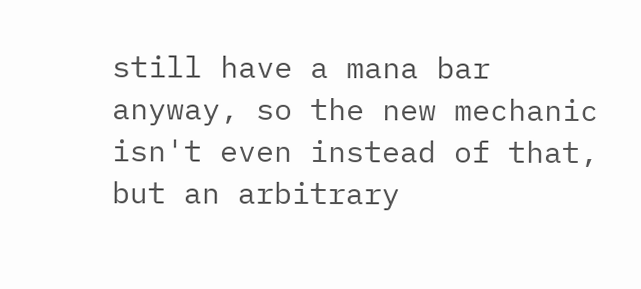still have a mana bar anyway, so the new mechanic isn't even instead of that, but an arbitrary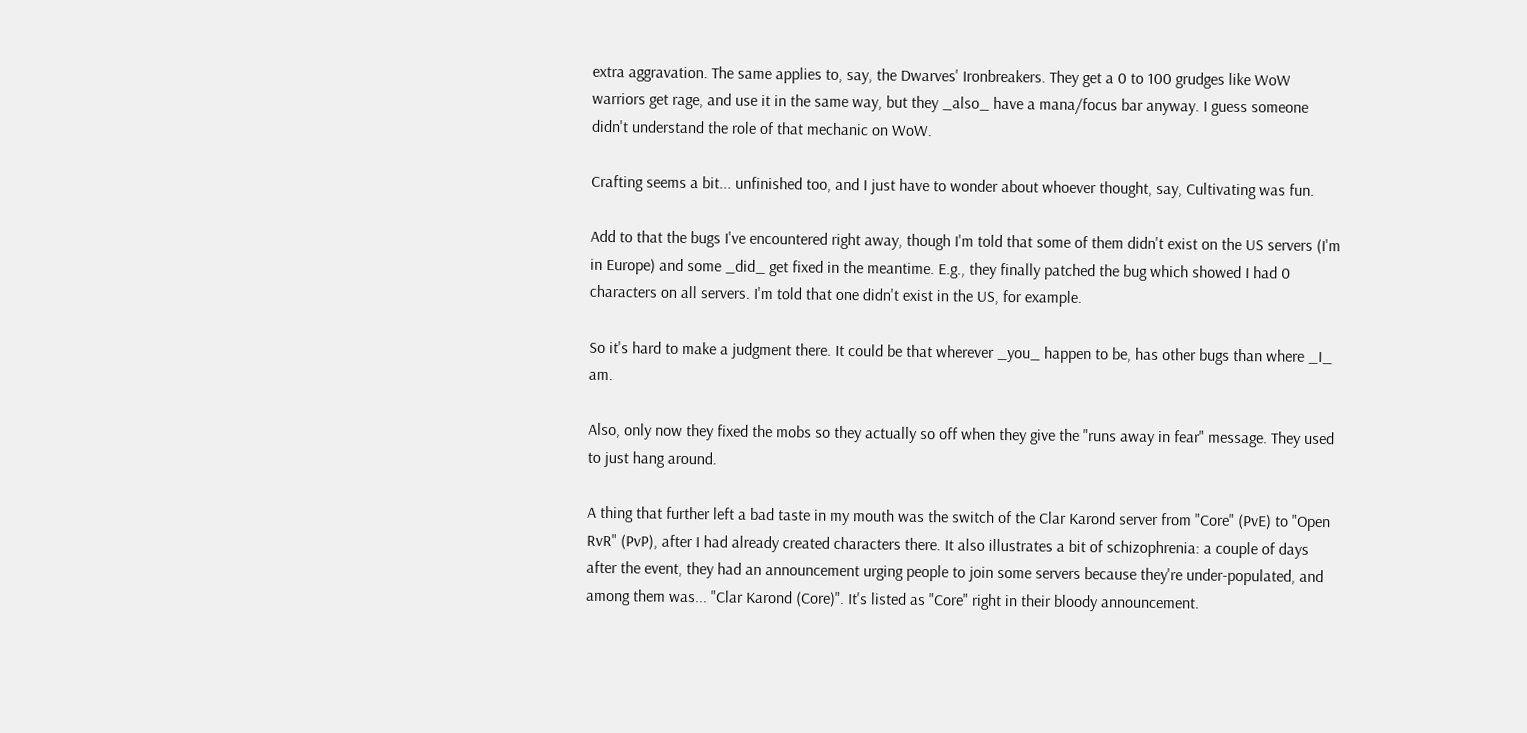extra aggravation. The same applies to, say, the Dwarves' Ironbreakers. They get a 0 to 100 grudges like WoW warriors get rage, and use it in the same way, but they _also_ have a mana/focus bar anyway. I guess someone didn't understand the role of that mechanic on WoW.

Crafting seems a bit... unfinished too, and I just have to wonder about whoever thought, say, Cultivating was fun.

Add to that the bugs I've encountered right away, though I'm told that some of them didn't exist on the US servers (I'm in Europe) and some _did_ get fixed in the meantime. E.g., they finally patched the bug which showed I had 0 characters on all servers. I'm told that one didn't exist in the US, for example.

So it's hard to make a judgment there. It could be that wherever _you_ happen to be, has other bugs than where _I_ am.

Also, only now they fixed the mobs so they actually so off when they give the "runs away in fear" message. They used to just hang around.

A thing that further left a bad taste in my mouth was the switch of the Clar Karond server from "Core" (PvE) to "Open RvR" (PvP), after I had already created characters there. It also illustrates a bit of schizophrenia: a couple of days after the event, they had an announcement urging people to join some servers because they're under-populated, and among them was... "Clar Karond (Core)". It's listed as "Core" right in their bloody announcement.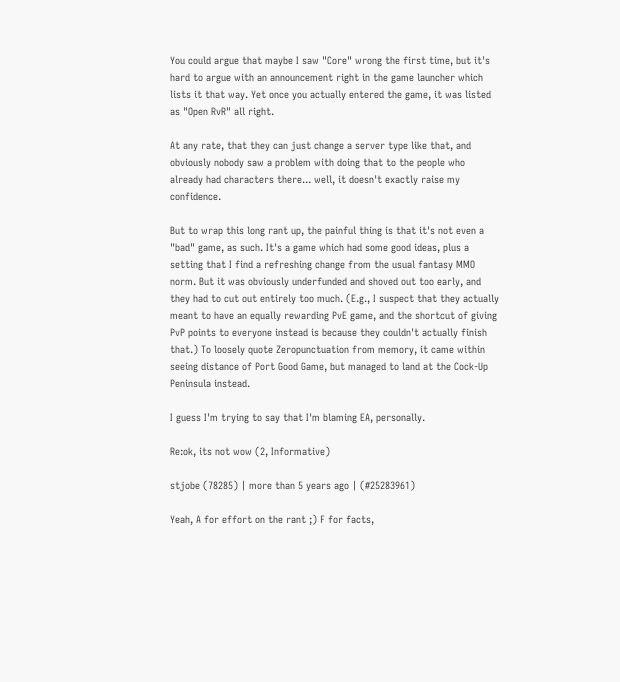You could argue that maybe I saw "Core" wrong the first time, but it's hard to argue with an announcement right in the game launcher which lists it that way. Yet once you actually entered the game, it was listed as "Open RvR" all right.

At any rate, that they can just change a server type like that, and obviously nobody saw a problem with doing that to the people who already had characters there... well, it doesn't exactly raise my confidence.

But to wrap this long rant up, the painful thing is that it's not even a "bad" game, as such. It's a game which had some good ideas, plus a setting that I find a refreshing change from the usual fantasy MMO norm. But it was obviously underfunded and shoved out too early, and they had to cut out entirely too much. (E.g., I suspect that they actually meant to have an equally rewarding PvE game, and the shortcut of giving PvP points to everyone instead is because they couldn't actually finish that.) To loosely quote Zeropunctuation from memory, it came within seeing distance of Port Good Game, but managed to land at the Cock-Up Peninsula instead.

I guess I'm trying to say that I'm blaming EA, personally.

Re:ok, its not wow (2, Informative)

stjobe (78285) | more than 5 years ago | (#25283961)

Yeah, A for effort on the rant ;) F for facts,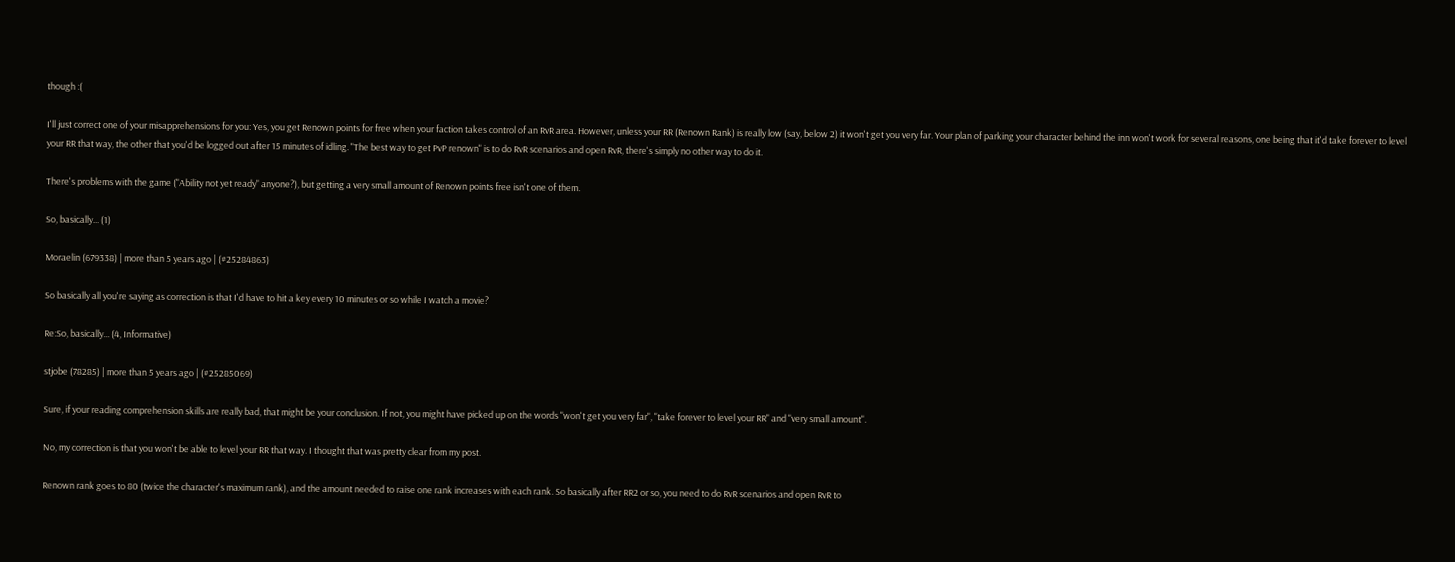though :(

I'll just correct one of your misapprehensions for you: Yes, you get Renown points for free when your faction takes control of an RvR area. However, unless your RR (Renown Rank) is really low (say, below 2) it won't get you very far. Your plan of parking your character behind the inn won't work for several reasons, one being that it'd take forever to level your RR that way, the other that you'd be logged out after 15 minutes of idling. "The best way to get PvP renown" is to do RvR scenarios and open RvR, there's simply no other way to do it.

There's problems with the game ("Ability not yet ready" anyone?), but getting a very small amount of Renown points free isn't one of them.

So, basically... (1)

Moraelin (679338) | more than 5 years ago | (#25284863)

So basically all you're saying as correction is that I'd have to hit a key every 10 minutes or so while I watch a movie?

Re:So, basically... (4, Informative)

stjobe (78285) | more than 5 years ago | (#25285069)

Sure, if your reading comprehension skills are really bad, that might be your conclusion. If not, you might have picked up on the words "won't get you very far", "take forever to level your RR" and "very small amount".

No, my correction is that you won't be able to level your RR that way. I thought that was pretty clear from my post.

Renown rank goes to 80 (twice the character's maximum rank), and the amount needed to raise one rank increases with each rank. So basically after RR2 or so, you need to do RvR scenarios and open RvR to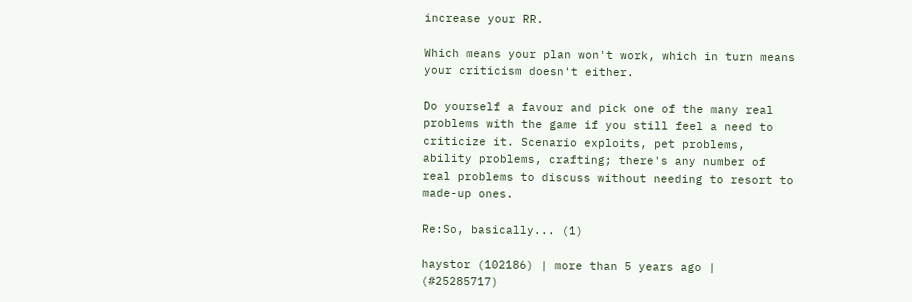increase your RR.

Which means your plan won't work, which in turn means your criticism doesn't either.

Do yourself a favour and pick one of the many real problems with the game if you still feel a need to criticize it. Scenario exploits, pet problems, ability problems, crafting; there's any number of real problems to discuss without needing to resort to made-up ones.

Re:So, basically... (1)

haystor (102186) | more than 5 years ago | (#25285717)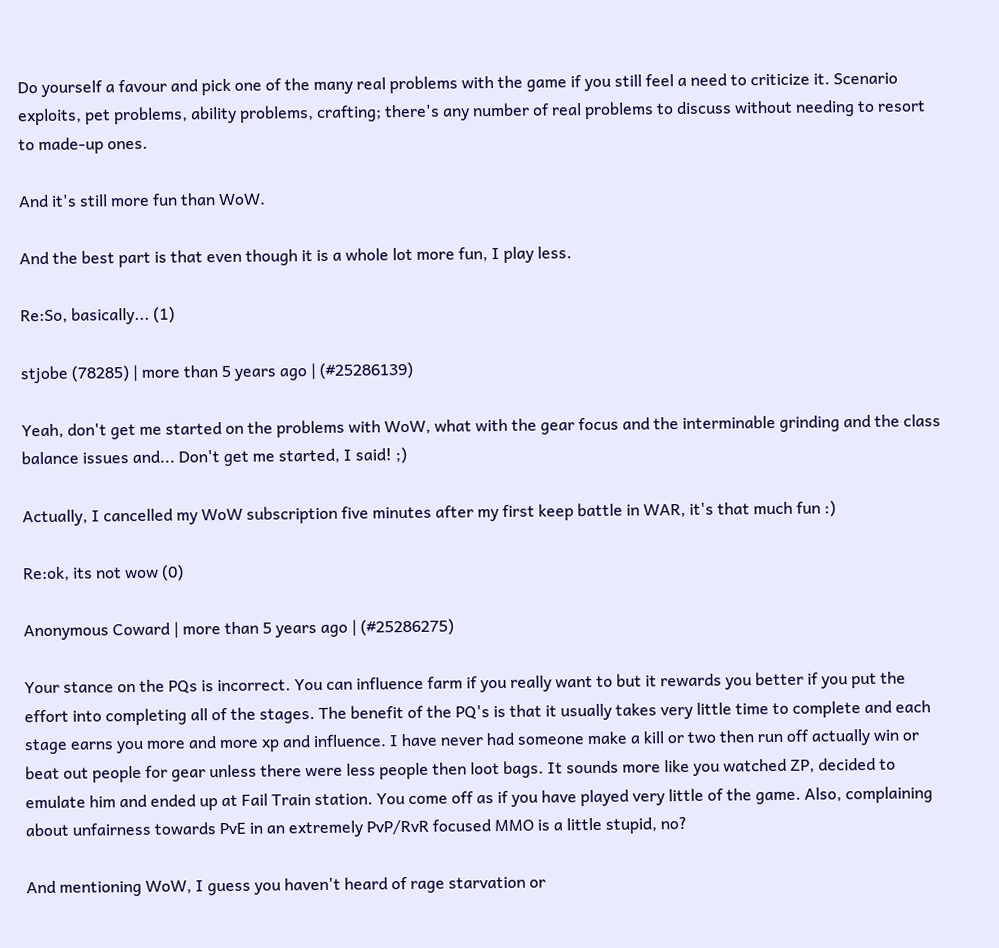Do yourself a favour and pick one of the many real problems with the game if you still feel a need to criticize it. Scenario exploits, pet problems, ability problems, crafting; there's any number of real problems to discuss without needing to resort to made-up ones.

And it's still more fun than WoW.

And the best part is that even though it is a whole lot more fun, I play less.

Re:So, basically... (1)

stjobe (78285) | more than 5 years ago | (#25286139)

Yeah, don't get me started on the problems with WoW, what with the gear focus and the interminable grinding and the class balance issues and... Don't get me started, I said! ;)

Actually, I cancelled my WoW subscription five minutes after my first keep battle in WAR, it's that much fun :)

Re:ok, its not wow (0)

Anonymous Coward | more than 5 years ago | (#25286275)

Your stance on the PQs is incorrect. You can influence farm if you really want to but it rewards you better if you put the effort into completing all of the stages. The benefit of the PQ's is that it usually takes very little time to complete and each stage earns you more and more xp and influence. I have never had someone make a kill or two then run off actually win or beat out people for gear unless there were less people then loot bags. It sounds more like you watched ZP, decided to emulate him and ended up at Fail Train station. You come off as if you have played very little of the game. Also, complaining about unfairness towards PvE in an extremely PvP/RvR focused MMO is a little stupid, no?

And mentioning WoW, I guess you haven't heard of rage starvation or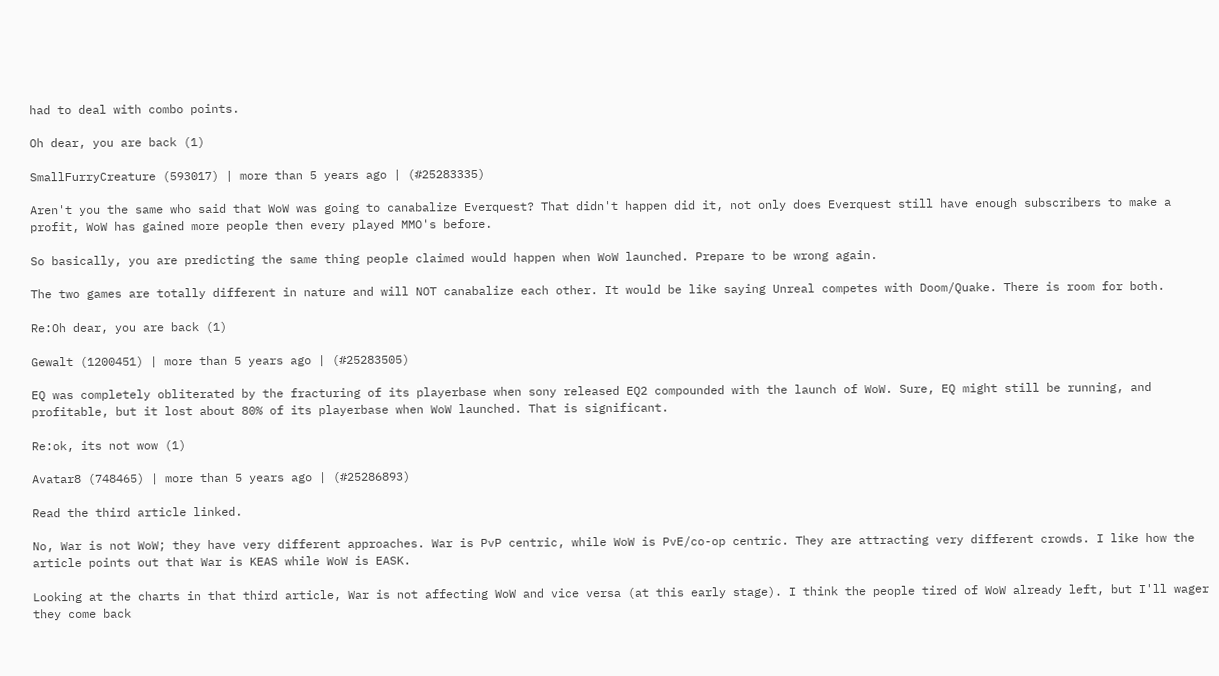had to deal with combo points.

Oh dear, you are back (1)

SmallFurryCreature (593017) | more than 5 years ago | (#25283335)

Aren't you the same who said that WoW was going to canabalize Everquest? That didn't happen did it, not only does Everquest still have enough subscribers to make a profit, WoW has gained more people then every played MMO's before.

So basically, you are predicting the same thing people claimed would happen when WoW launched. Prepare to be wrong again.

The two games are totally different in nature and will NOT canabalize each other. It would be like saying Unreal competes with Doom/Quake. There is room for both.

Re:Oh dear, you are back (1)

Gewalt (1200451) | more than 5 years ago | (#25283505)

EQ was completely obliterated by the fracturing of its playerbase when sony released EQ2 compounded with the launch of WoW. Sure, EQ might still be running, and profitable, but it lost about 80% of its playerbase when WoW launched. That is significant.

Re:ok, its not wow (1)

Avatar8 (748465) | more than 5 years ago | (#25286893)

Read the third article linked.

No, War is not WoW; they have very different approaches. War is PvP centric, while WoW is PvE/co-op centric. They are attracting very different crowds. I like how the article points out that War is KEAS while WoW is EASK.

Looking at the charts in that third article, War is not affecting WoW and vice versa (at this early stage). I think the people tired of WoW already left, but I'll wager they come back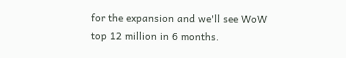for the expansion and we'll see WoW top 12 million in 6 months.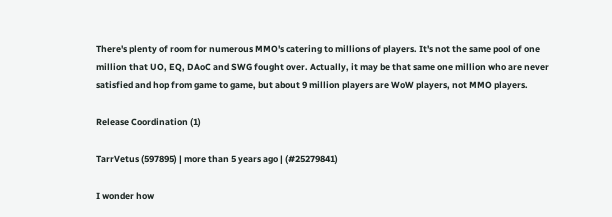There's plenty of room for numerous MMO's catering to millions of players. It's not the same pool of one million that UO, EQ, DAoC and SWG fought over. Actually, it may be that same one million who are never satisfied and hop from game to game, but about 9 million players are WoW players, not MMO players.

Release Coordination (1)

TarrVetus (597895) | more than 5 years ago | (#25279841)

I wonder how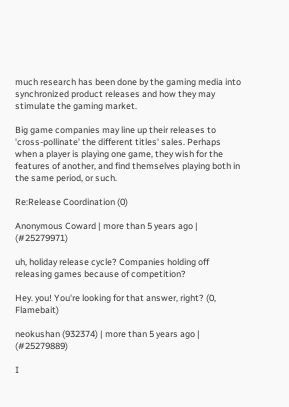much research has been done by the gaming media into synchronized product releases and how they may stimulate the gaming market.

Big game companies may line up their releases to 'cross-pollinate' the different titles' sales. Perhaps when a player is playing one game, they wish for the features of another, and find themselves playing both in the same period, or such.

Re:Release Coordination (0)

Anonymous Coward | more than 5 years ago | (#25279971)

uh, holiday release cycle? Companies holding off releasing games because of competition?

Hey. you! You're looking for that answer, right? (0, Flamebait)

neokushan (932374) | more than 5 years ago | (#25279889)

I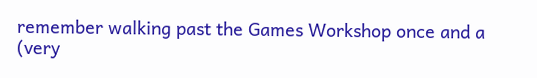remember walking past the Games Workshop once and a (very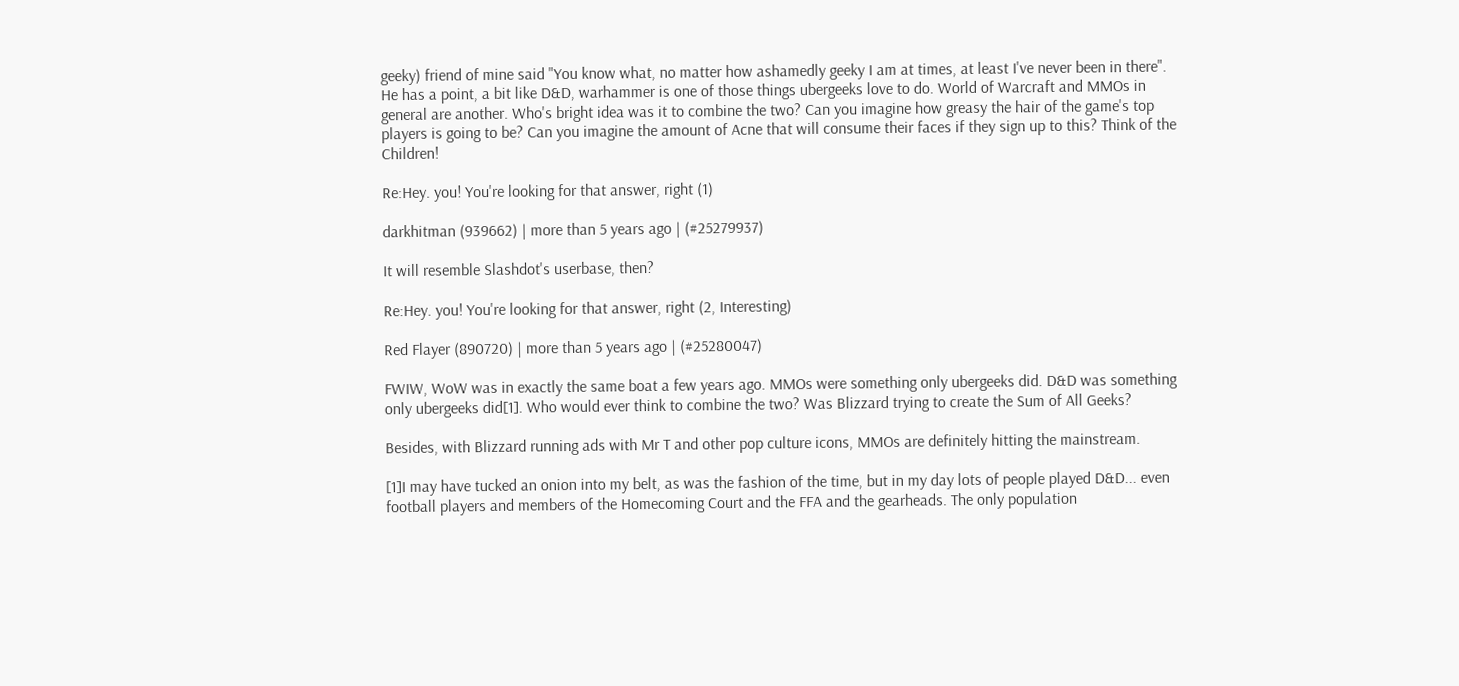geeky) friend of mine said "You know what, no matter how ashamedly geeky I am at times, at least I've never been in there". He has a point, a bit like D&D, warhammer is one of those things ubergeeks love to do. World of Warcraft and MMOs in general are another. Who's bright idea was it to combine the two? Can you imagine how greasy the hair of the game's top players is going to be? Can you imagine the amount of Acne that will consume their faces if they sign up to this? Think of the Children!

Re:Hey. you! You're looking for that answer, right (1)

darkhitman (939662) | more than 5 years ago | (#25279937)

It will resemble Slashdot's userbase, then?

Re:Hey. you! You're looking for that answer, right (2, Interesting)

Red Flayer (890720) | more than 5 years ago | (#25280047)

FWIW, WoW was in exactly the same boat a few years ago. MMOs were something only ubergeeks did. D&D was something only ubergeeks did[1]. Who would ever think to combine the two? Was Blizzard trying to create the Sum of All Geeks?

Besides, with Blizzard running ads with Mr T and other pop culture icons, MMOs are definitely hitting the mainstream.

[1]I may have tucked an onion into my belt, as was the fashion of the time, but in my day lots of people played D&D... even football players and members of the Homecoming Court and the FFA and the gearheads. The only population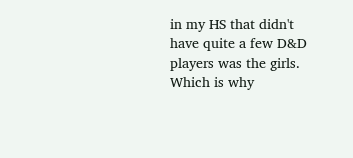in my HS that didn't have quite a few D&D players was the girls. Which is why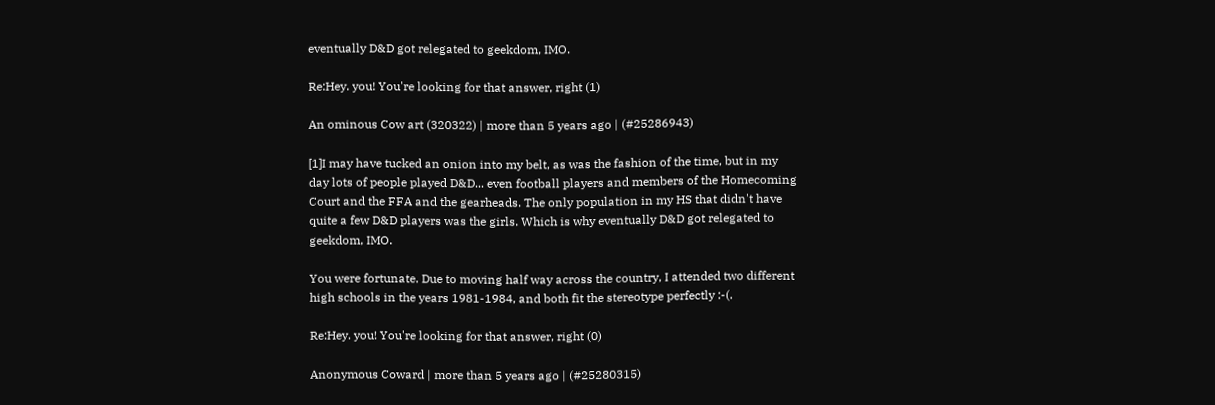eventually D&D got relegated to geekdom, IMO.

Re:Hey. you! You're looking for that answer, right (1)

An ominous Cow art (320322) | more than 5 years ago | (#25286943)

[1]I may have tucked an onion into my belt, as was the fashion of the time, but in my day lots of people played D&D... even football players and members of the Homecoming Court and the FFA and the gearheads. The only population in my HS that didn't have quite a few D&D players was the girls. Which is why eventually D&D got relegated to geekdom, IMO.

You were fortunate. Due to moving half way across the country, I attended two different high schools in the years 1981-1984, and both fit the stereotype perfectly :-(.

Re:Hey. you! You're looking for that answer, right (0)

Anonymous Coward | more than 5 years ago | (#25280315)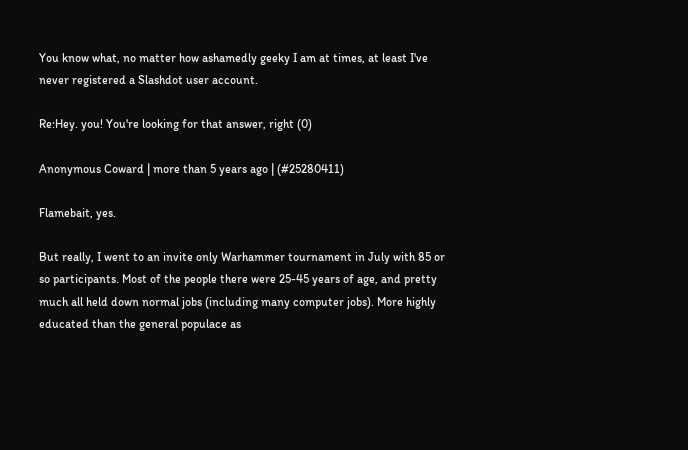You know what, no matter how ashamedly geeky I am at times, at least I've never registered a Slashdot user account.

Re:Hey. you! You're looking for that answer, right (0)

Anonymous Coward | more than 5 years ago | (#25280411)

Flamebait, yes.

But really, I went to an invite only Warhammer tournament in July with 85 or so participants. Most of the people there were 25-45 years of age, and pretty much all held down normal jobs (including many computer jobs). More highly educated than the general populace as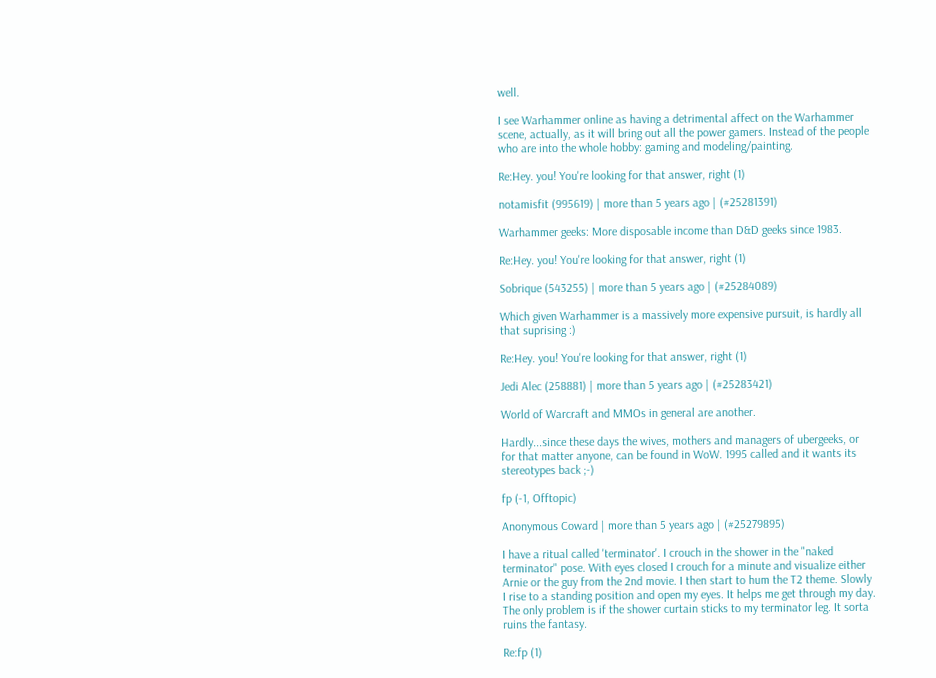well.

I see Warhammer online as having a detrimental affect on the Warhammer scene, actually, as it will bring out all the power gamers. Instead of the people who are into the whole hobby: gaming and modeling/painting.

Re:Hey. you! You're looking for that answer, right (1)

notamisfit (995619) | more than 5 years ago | (#25281391)

Warhammer geeks: More disposable income than D&D geeks since 1983.

Re:Hey. you! You're looking for that answer, right (1)

Sobrique (543255) | more than 5 years ago | (#25284089)

Which given Warhammer is a massively more expensive pursuit, is hardly all that suprising :)

Re:Hey. you! You're looking for that answer, right (1)

Jedi Alec (258881) | more than 5 years ago | (#25283421)

World of Warcraft and MMOs in general are another.

Hardly...since these days the wives, mothers and managers of ubergeeks, or for that matter anyone, can be found in WoW. 1995 called and it wants its stereotypes back ;-)

fp (-1, Offtopic)

Anonymous Coward | more than 5 years ago | (#25279895)

I have a ritual called 'terminator'. I crouch in the shower in the "naked terminator" pose. With eyes closed I crouch for a minute and visualize either Arnie or the guy from the 2nd movie. I then start to hum the T2 theme. Slowly I rise to a standing position and open my eyes. It helps me get through my day. The only problem is if the shower curtain sticks to my terminator leg. It sorta ruins the fantasy.

Re:fp (1)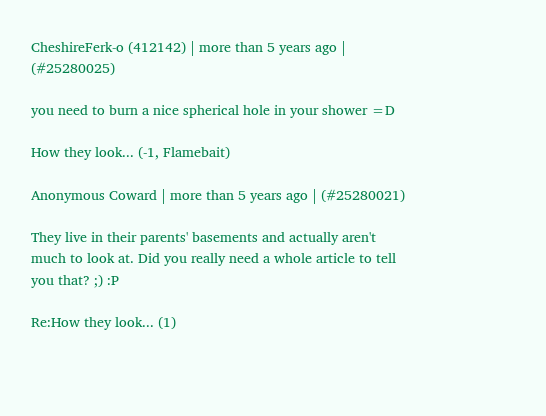CheshireFerk-o (412142) | more than 5 years ago | (#25280025)

you need to burn a nice spherical hole in your shower =D

How they look... (-1, Flamebait)

Anonymous Coward | more than 5 years ago | (#25280021)

They live in their parents' basements and actually aren't much to look at. Did you really need a whole article to tell you that? ;) :P

Re:How they look... (1)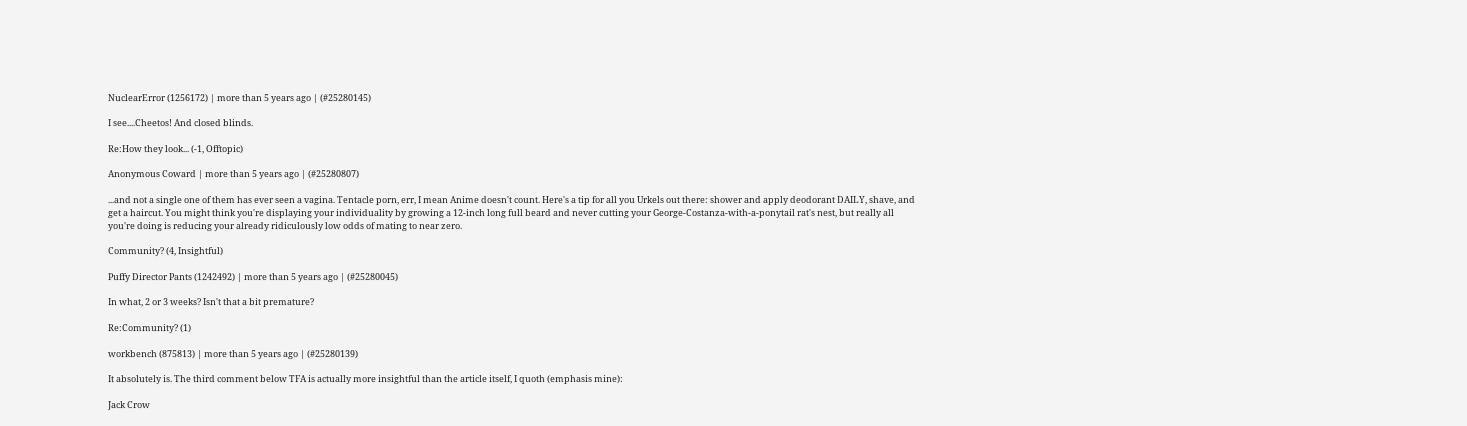NuclearError (1256172) | more than 5 years ago | (#25280145)

I see....Cheetos! And closed blinds.

Re:How they look... (-1, Offtopic)

Anonymous Coward | more than 5 years ago | (#25280807)

...and not a single one of them has ever seen a vagina. Tentacle porn, err, I mean Anime doesn't count. Here's a tip for all you Urkels out there: shower and apply deodorant DAILY, shave, and get a haircut. You might think you're displaying your individuality by growing a 12-inch long full beard and never cutting your George-Costanza-with-a-ponytail rat's nest, but really all you're doing is reducing your already ridiculously low odds of mating to near zero.

Community? (4, Insightful)

Puffy Director Pants (1242492) | more than 5 years ago | (#25280045)

In what, 2 or 3 weeks? Isn't that a bit premature?

Re:Community? (1)

workbench (875813) | more than 5 years ago | (#25280139)

It absolutely is. The third comment below TFA is actually more insightful than the article itself, I quoth (emphasis mine):

Jack Crow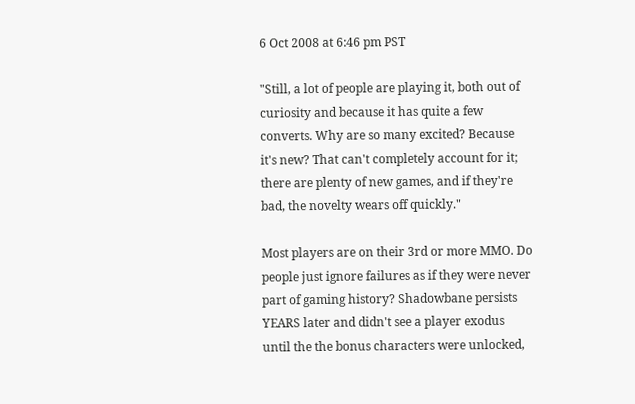6 Oct 2008 at 6:46 pm PST

"Still, a lot of people are playing it, both out of curiosity and because it has quite a few converts. Why are so many excited? Because it's new? That can't completely account for it; there are plenty of new games, and if they're bad, the novelty wears off quickly."

Most players are on their 3rd or more MMO. Do people just ignore failures as if they were never part of gaming history? Shadowbane persists YEARS later and didn't see a player exodus until the the bonus characters were unlocked,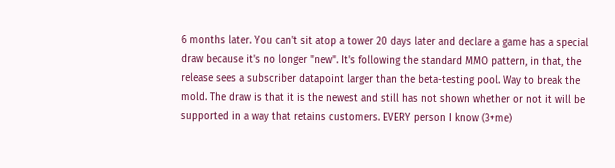6 months later. You can't sit atop a tower 20 days later and declare a game has a special draw because it's no longer "new". It's following the standard MMO pattern, in that, the release sees a subscriber datapoint larger than the beta-testing pool. Way to break the mold. The draw is that it is the newest and still has not shown whether or not it will be supported in a way that retains customers. EVERY person I know (3+me)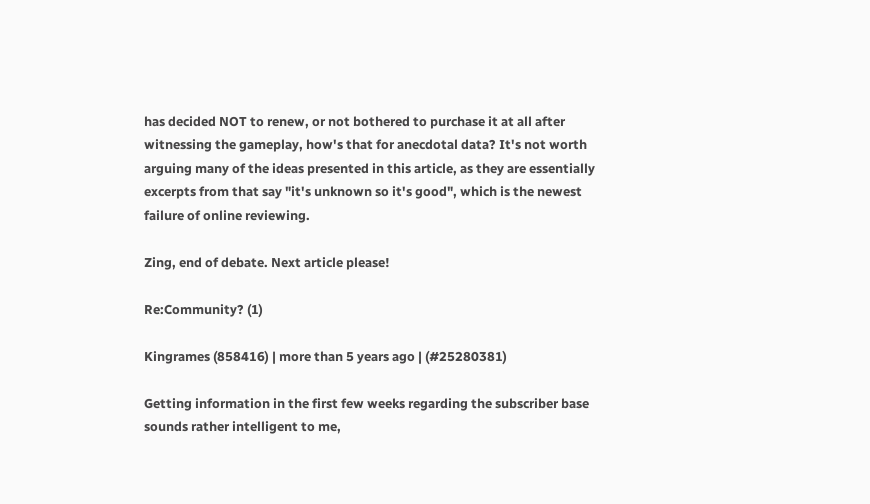has decided NOT to renew, or not bothered to purchase it at all after witnessing the gameplay, how's that for anecdotal data? It's not worth arguing many of the ideas presented in this article, as they are essentially excerpts from that say "it's unknown so it's good", which is the newest failure of online reviewing.

Zing, end of debate. Next article please!

Re:Community? (1)

Kingrames (858416) | more than 5 years ago | (#25280381)

Getting information in the first few weeks regarding the subscriber base sounds rather intelligent to me,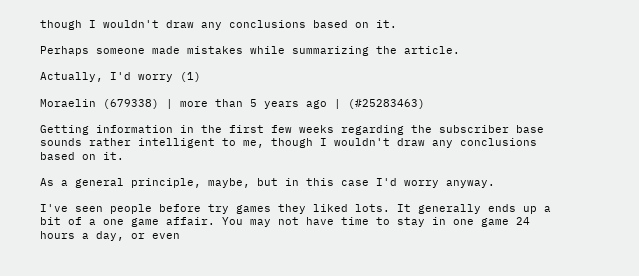though I wouldn't draw any conclusions based on it.

Perhaps someone made mistakes while summarizing the article.

Actually, I'd worry (1)

Moraelin (679338) | more than 5 years ago | (#25283463)

Getting information in the first few weeks regarding the subscriber base sounds rather intelligent to me, though I wouldn't draw any conclusions based on it.

As a general principle, maybe, but in this case I'd worry anyway.

I've seen people before try games they liked lots. It generally ends up a bit of a one game affair. You may not have time to stay in one game 24 hours a day, or even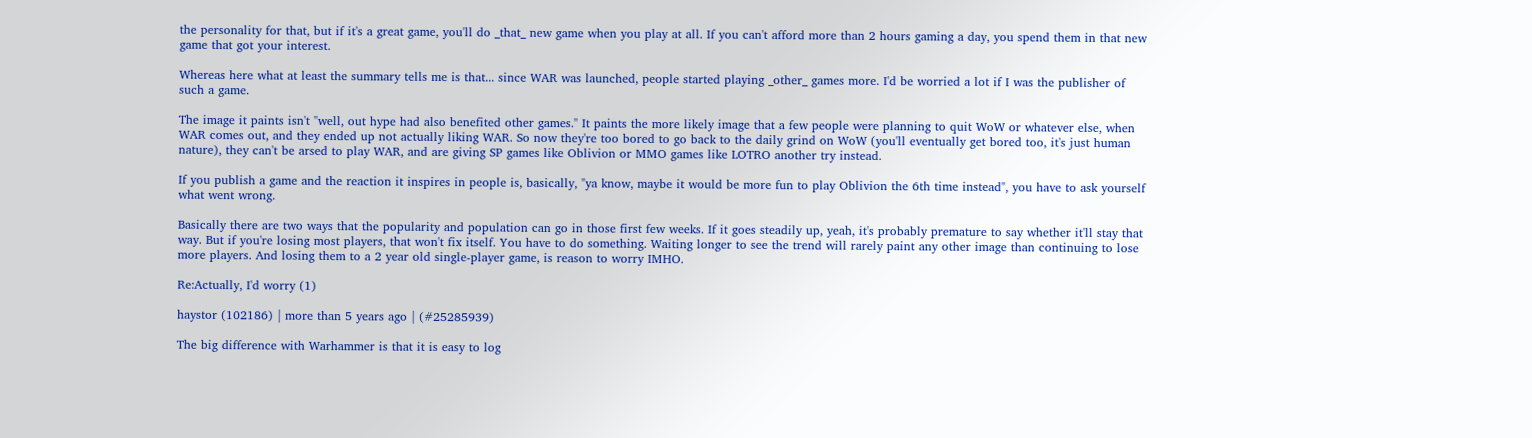the personality for that, but if it's a great game, you'll do _that_ new game when you play at all. If you can't afford more than 2 hours gaming a day, you spend them in that new game that got your interest.

Whereas here what at least the summary tells me is that... since WAR was launched, people started playing _other_ games more. I'd be worried a lot if I was the publisher of such a game.

The image it paints isn't "well, out hype had also benefited other games." It paints the more likely image that a few people were planning to quit WoW or whatever else, when WAR comes out, and they ended up not actually liking WAR. So now they're too bored to go back to the daily grind on WoW (you'll eventually get bored too, it's just human nature), they can't be arsed to play WAR, and are giving SP games like Oblivion or MMO games like LOTRO another try instead.

If you publish a game and the reaction it inspires in people is, basically, "ya know, maybe it would be more fun to play Oblivion the 6th time instead", you have to ask yourself what went wrong.

Basically there are two ways that the popularity and population can go in those first few weeks. If it goes steadily up, yeah, it's probably premature to say whether it'll stay that way. But if you're losing most players, that won't fix itself. You have to do something. Waiting longer to see the trend will rarely paint any other image than continuing to lose more players. And losing them to a 2 year old single-player game, is reason to worry IMHO.

Re:Actually, I'd worry (1)

haystor (102186) | more than 5 years ago | (#25285939)

The big difference with Warhammer is that it is easy to log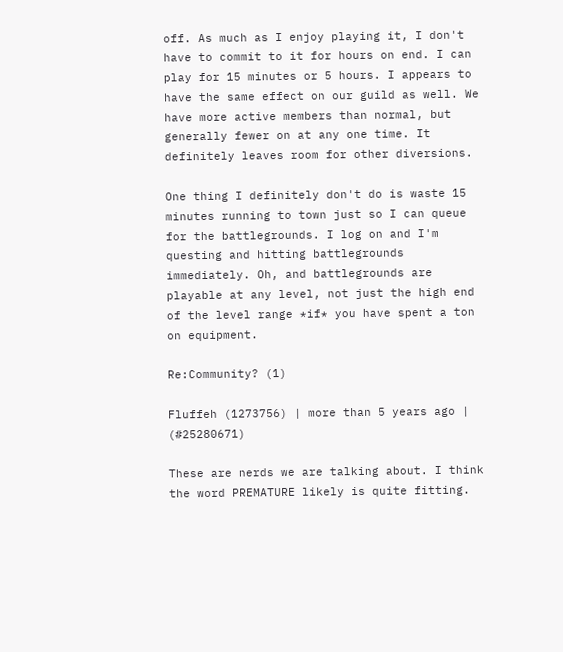off. As much as I enjoy playing it, I don't have to commit to it for hours on end. I can play for 15 minutes or 5 hours. I appears to have the same effect on our guild as well. We have more active members than normal, but generally fewer on at any one time. It definitely leaves room for other diversions.

One thing I definitely don't do is waste 15 minutes running to town just so I can queue for the battlegrounds. I log on and I'm questing and hitting battlegrounds immediately. Oh, and battlegrounds are playable at any level, not just the high end of the level range *if* you have spent a ton on equipment.

Re:Community? (1)

Fluffeh (1273756) | more than 5 years ago | (#25280671)

These are nerds we are talking about. I think the word PREMATURE likely is quite fitting.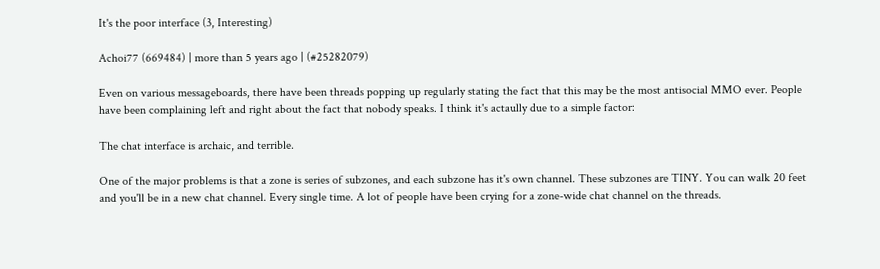It's the poor interface (3, Interesting)

Achoi77 (669484) | more than 5 years ago | (#25282079)

Even on various messageboards, there have been threads popping up regularly stating the fact that this may be the most antisocial MMO ever. People have been complaining left and right about the fact that nobody speaks. I think it's actaully due to a simple factor:

The chat interface is archaic, and terrible.

One of the major problems is that a zone is series of subzones, and each subzone has it's own channel. These subzones are TINY. You can walk 20 feet and you'll be in a new chat channel. Every single time. A lot of people have been crying for a zone-wide chat channel on the threads.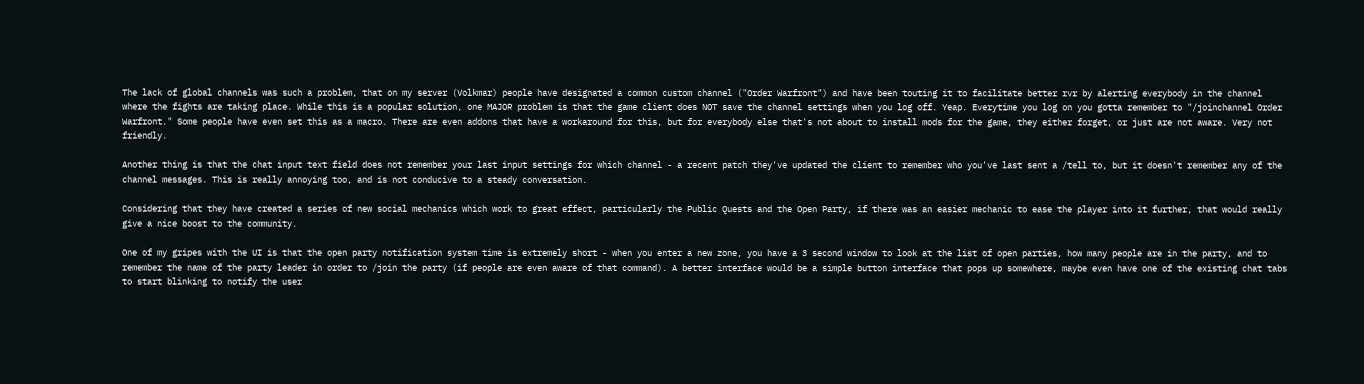The lack of global channels was such a problem, that on my server (Volkmar) people have designated a common custom channel ("Order Warfront") and have been touting it to facilitate better rvr by alerting everybody in the channel where the fights are taking place. While this is a popular solution, one MAJOR problem is that the game client does NOT save the channel settings when you log off. Yeap. Everytime you log on you gotta remember to "/joinchannel Order Warfront." Some people have even set this as a macro. There are even addons that have a workaround for this, but for everybody else that's not about to install mods for the game, they either forget, or just are not aware. Very not friendly.

Another thing is that the chat input text field does not remember your last input settings for which channel - a recent patch they've updated the client to remember who you've last sent a /tell to, but it doesn't remember any of the channel messages. This is really annoying too, and is not conducive to a steady conversation.

Considering that they have created a series of new social mechanics which work to great effect, particularly the Public Quests and the Open Party, if there was an easier mechanic to ease the player into it further, that would really give a nice boost to the community.

One of my gripes with the UI is that the open party notification system time is extremely short - when you enter a new zone, you have a 3 second window to look at the list of open parties, how many people are in the party, and to remember the name of the party leader in order to /join the party (if people are even aware of that command). A better interface would be a simple button interface that pops up somewhere, maybe even have one of the existing chat tabs to start blinking to notify the user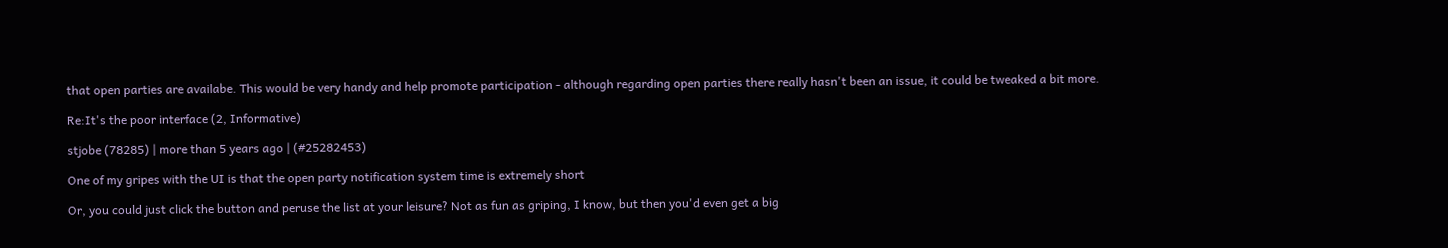that open parties are availabe. This would be very handy and help promote participation - although regarding open parties there really hasn't been an issue, it could be tweaked a bit more.

Re:It's the poor interface (2, Informative)

stjobe (78285) | more than 5 years ago | (#25282453)

One of my gripes with the UI is that the open party notification system time is extremely short

Or, you could just click the button and peruse the list at your leisure? Not as fun as griping, I know, but then you'd even get a big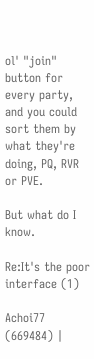ol' "join" button for every party, and you could sort them by what they're doing, PQ, RVR or PVE.

But what do I know.

Re:It's the poor interface (1)

Achoi77 (669484) |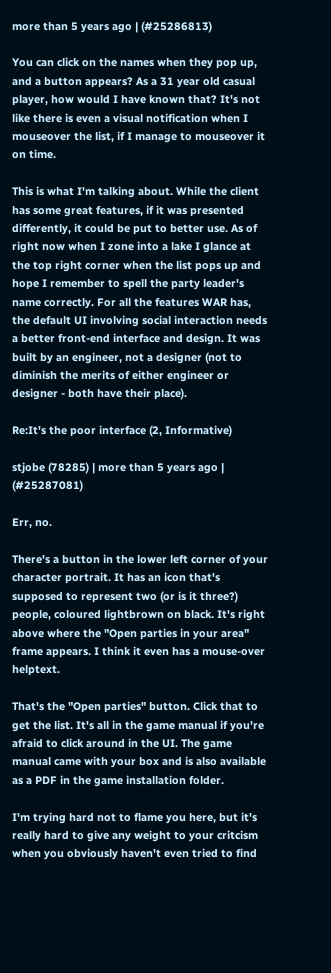more than 5 years ago | (#25286813)

You can click on the names when they pop up, and a button appears? As a 31 year old casual player, how would I have known that? It's not like there is even a visual notification when I mouseover the list, if I manage to mouseover it on time.

This is what I'm talking about. While the client has some great features, if it was presented differently, it could be put to better use. As of right now when I zone into a lake I glance at the top right corner when the list pops up and hope I remember to spell the party leader's name correctly. For all the features WAR has, the default UI involving social interaction needs a better front-end interface and design. It was built by an engineer, not a designer (not to diminish the merits of either engineer or designer - both have their place).

Re:It's the poor interface (2, Informative)

stjobe (78285) | more than 5 years ago | (#25287081)

Err, no.

There's a button in the lower left corner of your character portrait. It has an icon that's supposed to represent two (or is it three?) people, coloured lightbrown on black. It's right above where the "Open parties in your area" frame appears. I think it even has a mouse-over helptext.

That's the "Open parties" button. Click that to get the list. It's all in the game manual if you're afraid to click around in the UI. The game manual came with your box and is also available as a PDF in the game installation folder.

I'm trying hard not to flame you here, but it's really hard to give any weight to your critcism when you obviously haven't even tried to find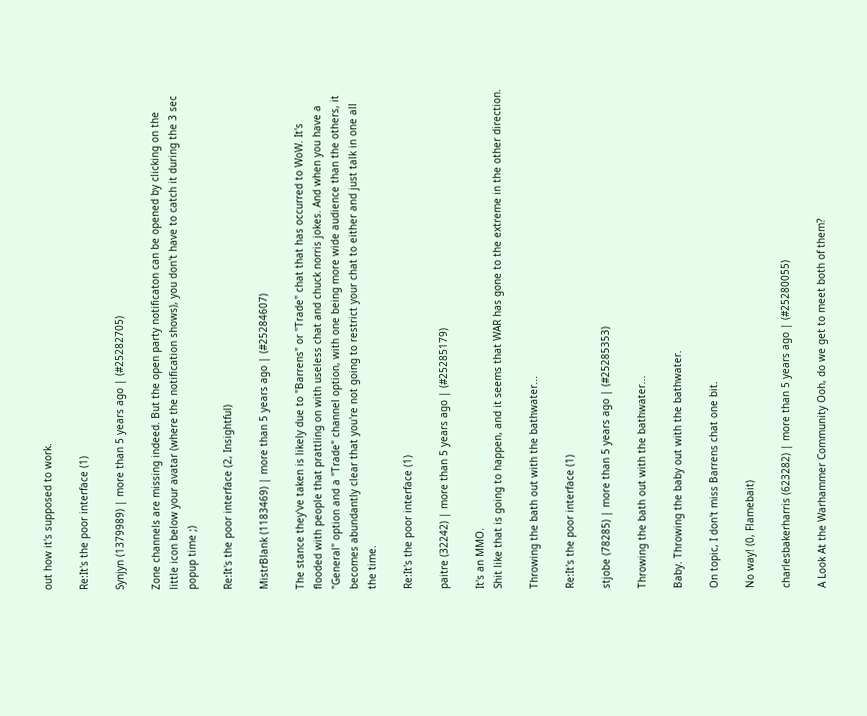out how it's supposed to work.

Re:It's the poor interface (1)

Synjyn (1379989) | more than 5 years ago | (#25282705)

Zone channels are missing indeed. But the open party notificaton can be opened by clicking on the little icon below your avatar (where the notification shows), you don't have to catch it during the 3 sec popup time ;)

Re:It's the poor interface (2, Insightful)

MistrBlank (1183469) | more than 5 years ago | (#25284607)

The stance they've taken is likely due to "Barrens" or "Trade" chat that has occurred to WoW. It's flooded with people that prattling on with useless chat and chuck norris jokes. And when you have a "General" option and a "Trade" channel option, with one being more wide audience than the others, it becomes abundantly clear that you're not going to restrict your chat to either and just talk in one all the time.

Re:It's the poor interface (1)

paitre (32242) | more than 5 years ago | (#25285179)

It's an MMO.
Shit like that is going to happen, and it seems that WAR has gone to the extreme in the other direction.

Throwing the bath out with the bathwater...

Re:It's the poor interface (1)

stjobe (78285) | more than 5 years ago | (#25285353)

Throwing the bath out with the bathwater...

Baby. Throwing the baby out with the bathwater.

On topic, I don't miss Barrens chat one bit.

No way! (0, Flamebait)

charlesbakerharris (623282) | more than 5 years ago | (#25280055)

A Look At the Warhammer Community Ooh, do we get to meet both of them?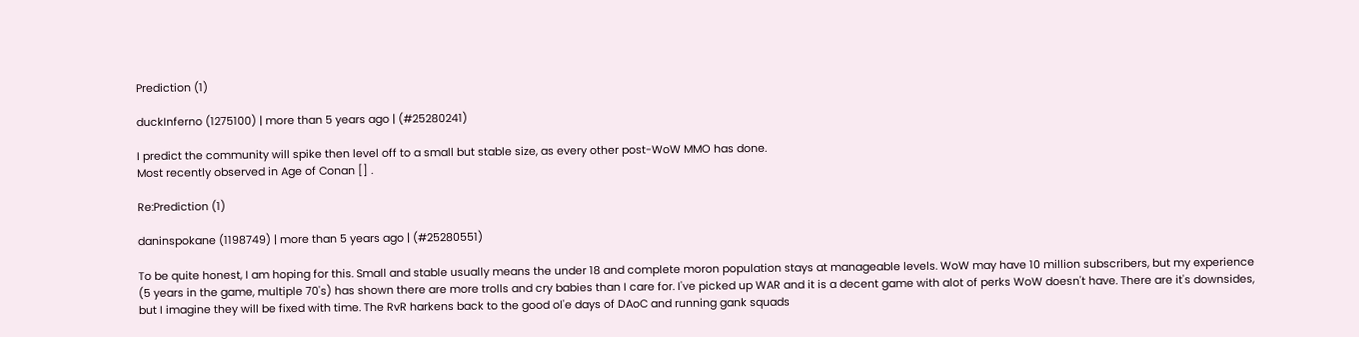Prediction (1)

duckInferno (1275100) | more than 5 years ago | (#25280241)

I predict the community will spike then level off to a small but stable size, as every other post-WoW MMO has done.
Most recently observed in Age of Conan [] .

Re:Prediction (1)

daninspokane (1198749) | more than 5 years ago | (#25280551)

To be quite honest, I am hoping for this. Small and stable usually means the under 18 and complete moron population stays at manageable levels. WoW may have 10 million subscribers, but my experience (5 years in the game, multiple 70's) has shown there are more trolls and cry babies than I care for. I've picked up WAR and it is a decent game with alot of perks WoW doesn't have. There are it's downsides, but I imagine they will be fixed with time. The RvR harkens back to the good ol'e days of DAoC and running gank squads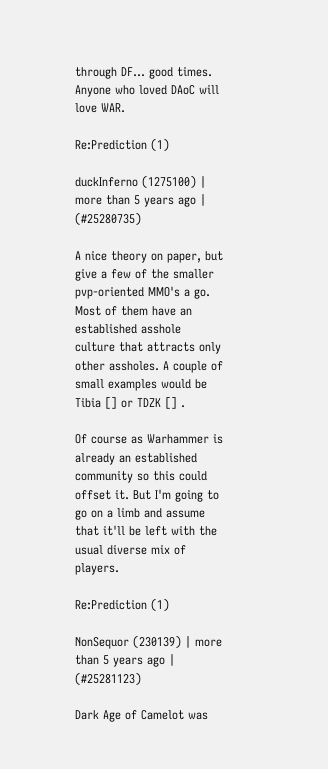through DF... good times. Anyone who loved DAoC will love WAR.

Re:Prediction (1)

duckInferno (1275100) | more than 5 years ago | (#25280735)

A nice theory on paper, but give a few of the smaller pvp-oriented MMO's a go. Most of them have an established asshole culture that attracts only other assholes. A couple of small examples would be Tibia [] or TDZK [] .

Of course as Warhammer is already an established community so this could offset it. But I'm going to go on a limb and assume that it'll be left with the usual diverse mix of players.

Re:Prediction (1)

NonSequor (230139) | more than 5 years ago | (#25281123)

Dark Age of Camelot was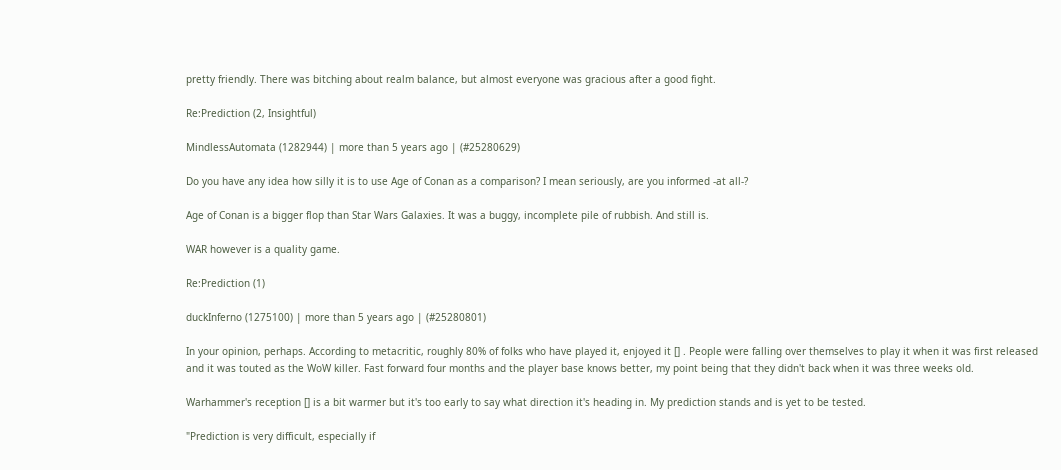pretty friendly. There was bitching about realm balance, but almost everyone was gracious after a good fight.

Re:Prediction (2, Insightful)

MindlessAutomata (1282944) | more than 5 years ago | (#25280629)

Do you have any idea how silly it is to use Age of Conan as a comparison? I mean seriously, are you informed -at all-?

Age of Conan is a bigger flop than Star Wars Galaxies. It was a buggy, incomplete pile of rubbish. And still is.

WAR however is a quality game.

Re:Prediction (1)

duckInferno (1275100) | more than 5 years ago | (#25280801)

In your opinion, perhaps. According to metacritic, roughly 80% of folks who have played it, enjoyed it [] . People were falling over themselves to play it when it was first released and it was touted as the WoW killer. Fast forward four months and the player base knows better, my point being that they didn't back when it was three weeks old.

Warhammer's reception [] is a bit warmer but it's too early to say what direction it's heading in. My prediction stands and is yet to be tested.

"Prediction is very difficult, especially if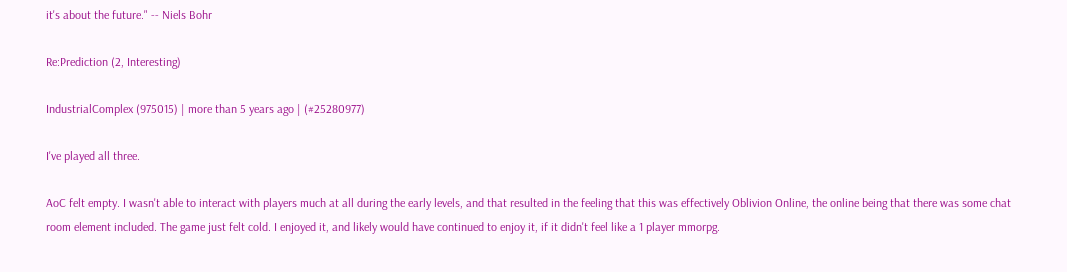it's about the future." -- Niels Bohr

Re:Prediction (2, Interesting)

IndustrialComplex (975015) | more than 5 years ago | (#25280977)

I've played all three.

AoC felt empty. I wasn't able to interact with players much at all during the early levels, and that resulted in the feeling that this was effectively Oblivion Online, the online being that there was some chat room element included. The game just felt cold. I enjoyed it, and likely would have continued to enjoy it, if it didn't feel like a 1 player mmorpg.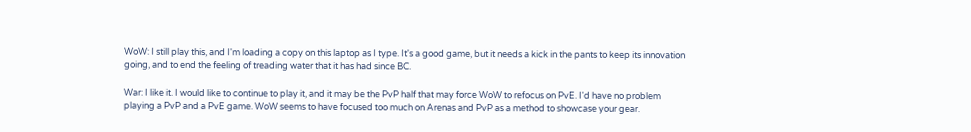WoW: I still play this, and I'm loading a copy on this laptop as I type. It's a good game, but it needs a kick in the pants to keep its innovation going, and to end the feeling of treading water that it has had since BC.

War: I like it. I would like to continue to play it, and it may be the PvP half that may force WoW to refocus on PvE. I'd have no problem playing a PvP and a PvE game. WoW seems to have focused too much on Arenas and PvP as a method to showcase your gear.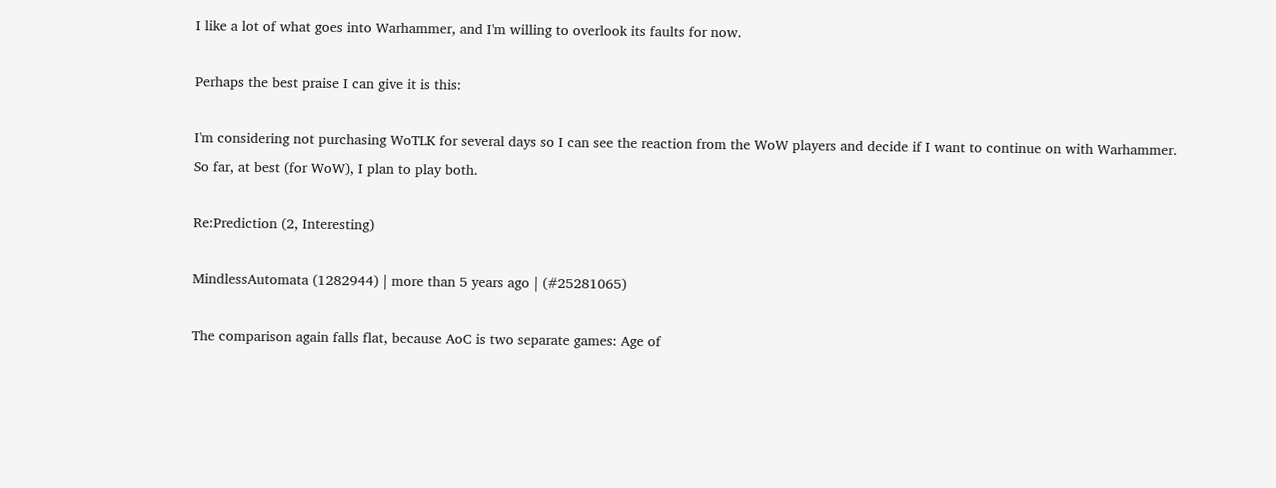I like a lot of what goes into Warhammer, and I'm willing to overlook its faults for now.

Perhaps the best praise I can give it is this:

I'm considering not purchasing WoTLK for several days so I can see the reaction from the WoW players and decide if I want to continue on with Warhammer. So far, at best (for WoW), I plan to play both.

Re:Prediction (2, Interesting)

MindlessAutomata (1282944) | more than 5 years ago | (#25281065)

The comparison again falls flat, because AoC is two separate games: Age of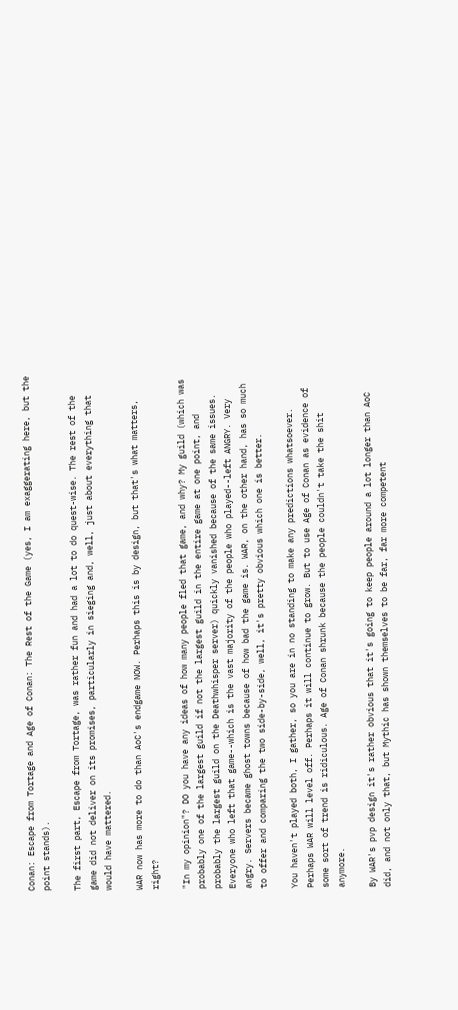Conan: Escape from Tortage and Age of Conan: The Rest of the Game (yes, I am exaggerating here, but the point stands).

The first part, Escape from Tortage, was rather fun and had a lot to do quest-wise. The rest of the game did not deliver on its promises, particularly in sieging and, well, just about everything that would have mattered.

WAR now has more to do than AoC's endgame NOW. Perhaps this is by design, but that's what matters, right?

"In my opinion"? DO you have any ideas of how many people fled that game, and why? My guild (which was probably one of the largest guild if not the largest guild in the entire game at one point, and probably the largest guild on the Deathwhisper server) quickly vanished because of the same issues. Everyone who left that game--which is the vast majority of the people who played--left ANGRY. Very angry. Servers became ghost towns because of how bad the game is. WAR, on the other hand, has so much to offer and comparing the two side-by-side, well, it's pretty obvious which one is better.

You haven't played both, I gather, so you are in no standing to make any predictions whatsoever. Perhaps WAR will level off. Perhaps it will continue to grow. But to use Age of Conan as evidence of some sort of trend is ridiculous. Age of Conan shrunk because the people couldn't take the shit anymore.

By WAR's pvp design it's rather obvious that it's going to keep people around a lot longer than AoC did, and not only that, but Mythic has shown themselves to be far, far more competent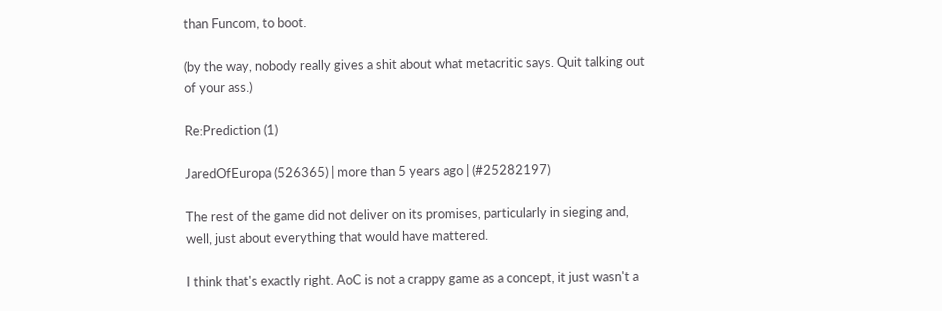than Funcom, to boot.

(by the way, nobody really gives a shit about what metacritic says. Quit talking out of your ass.)

Re:Prediction (1)

JaredOfEuropa (526365) | more than 5 years ago | (#25282197)

The rest of the game did not deliver on its promises, particularly in sieging and, well, just about everything that would have mattered.

I think that's exactly right. AoC is not a crappy game as a concept, it just wasn't a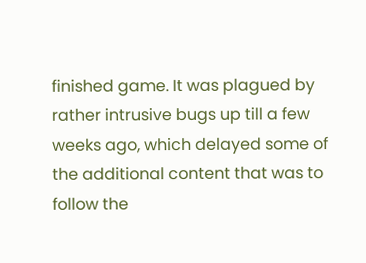finished game. It was plagued by rather intrusive bugs up till a few weeks ago, which delayed some of the additional content that was to follow the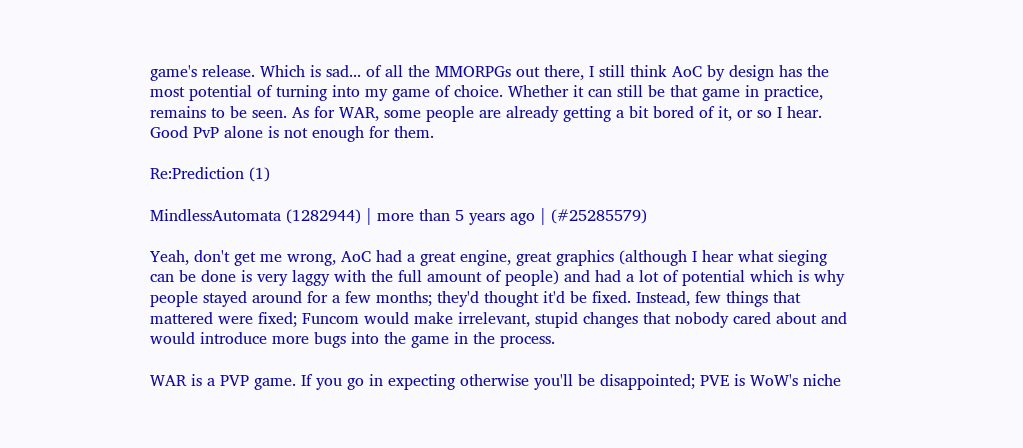game's release. Which is sad... of all the MMORPGs out there, I still think AoC by design has the most potential of turning into my game of choice. Whether it can still be that game in practice, remains to be seen. As for WAR, some people are already getting a bit bored of it, or so I hear. Good PvP alone is not enough for them.

Re:Prediction (1)

MindlessAutomata (1282944) | more than 5 years ago | (#25285579)

Yeah, don't get me wrong, AoC had a great engine, great graphics (although I hear what sieging can be done is very laggy with the full amount of people) and had a lot of potential which is why people stayed around for a few months; they'd thought it'd be fixed. Instead, few things that mattered were fixed; Funcom would make irrelevant, stupid changes that nobody cared about and would introduce more bugs into the game in the process.

WAR is a PVP game. If you go in expecting otherwise you'll be disappointed; PVE is WoW's niche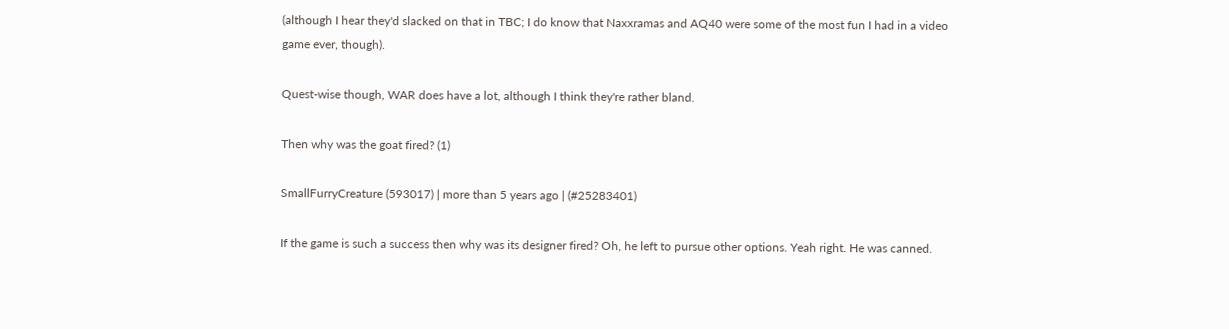(although I hear they'd slacked on that in TBC; I do know that Naxxramas and AQ40 were some of the most fun I had in a video game ever, though).

Quest-wise though, WAR does have a lot, although I think they're rather bland.

Then why was the goat fired? (1)

SmallFurryCreature (593017) | more than 5 years ago | (#25283401)

If the game is such a success then why was its designer fired? Oh, he left to pursue other options. Yeah right. He was canned.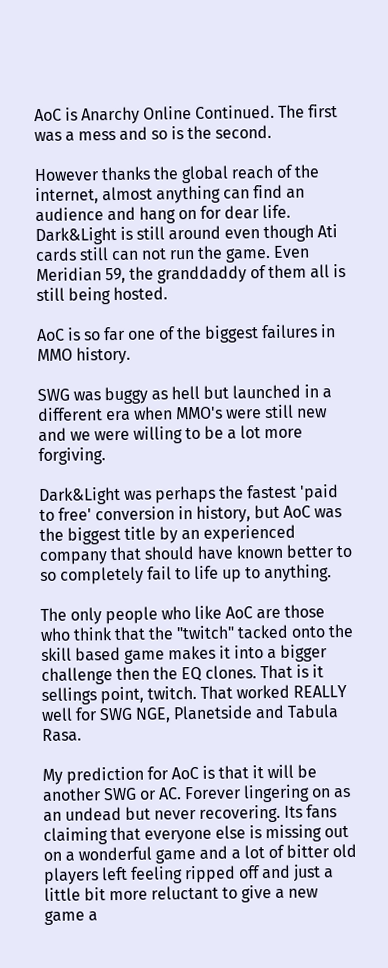AoC is Anarchy Online Continued. The first was a mess and so is the second.

However thanks the global reach of the internet, almost anything can find an audience and hang on for dear life. Dark&Light is still around even though Ati cards still can not run the game. Even Meridian 59, the granddaddy of them all is still being hosted.

AoC is so far one of the biggest failures in MMO history.

SWG was buggy as hell but launched in a different era when MMO's were still new and we were willing to be a lot more forgiving.

Dark&Light was perhaps the fastest 'paid to free' conversion in history, but AoC was the biggest title by an experienced company that should have known better to so completely fail to life up to anything.

The only people who like AoC are those who think that the "twitch" tacked onto the skill based game makes it into a bigger challenge then the EQ clones. That is it sellings point, twitch. That worked REALLY well for SWG NGE, Planetside and Tabula Rasa.

My prediction for AoC is that it will be another SWG or AC. Forever lingering on as an undead but never recovering. Its fans claiming that everyone else is missing out on a wonderful game and a lot of bitter old players left feeling ripped off and just a little bit more reluctant to give a new game a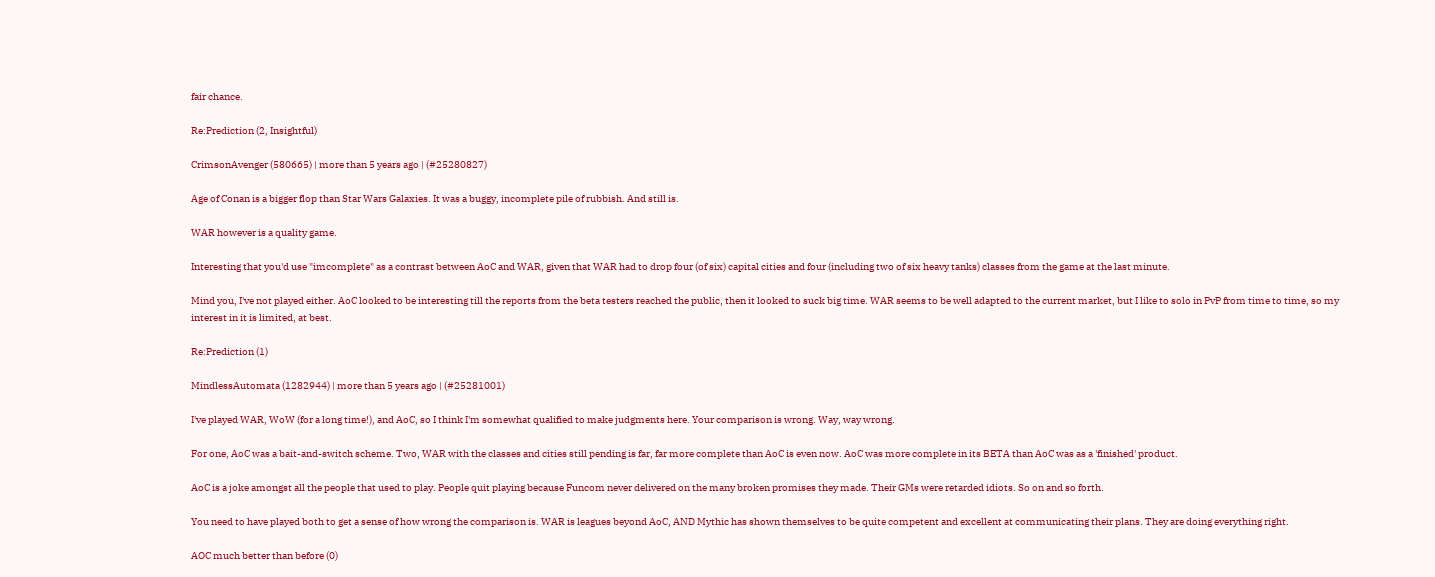fair chance.

Re:Prediction (2, Insightful)

CrimsonAvenger (580665) | more than 5 years ago | (#25280827)

Age of Conan is a bigger flop than Star Wars Galaxies. It was a buggy, incomplete pile of rubbish. And still is.

WAR however is a quality game.

Interesting that you'd use "imcomplete" as a contrast between AoC and WAR, given that WAR had to drop four (of six) capital cities and four (including two of six heavy tanks) classes from the game at the last minute.

Mind you, I've not played either. AoC looked to be interesting till the reports from the beta testers reached the public, then it looked to suck big time. WAR seems to be well adapted to the current market, but I like to solo in PvP from time to time, so my interest in it is limited, at best.

Re:Prediction (1)

MindlessAutomata (1282944) | more than 5 years ago | (#25281001)

I've played WAR, WoW (for a long time!), and AoC, so I think I'm somewhat qualified to make judgments here. Your comparison is wrong. Way, way wrong.

For one, AoC was a bait-and-switch scheme. Two, WAR with the classes and cities still pending is far, far more complete than AoC is even now. AoC was more complete in its BETA than AoC was as a 'finished' product.

AoC is a joke amongst all the people that used to play. People quit playing because Funcom never delivered on the many broken promises they made. Their GMs were retarded idiots. So on and so forth.

You need to have played both to get a sense of how wrong the comparison is. WAR is leagues beyond AoC, AND Mythic has shown themselves to be quite competent and excellent at communicating their plans. They are doing everything right.

AOC much better than before (0)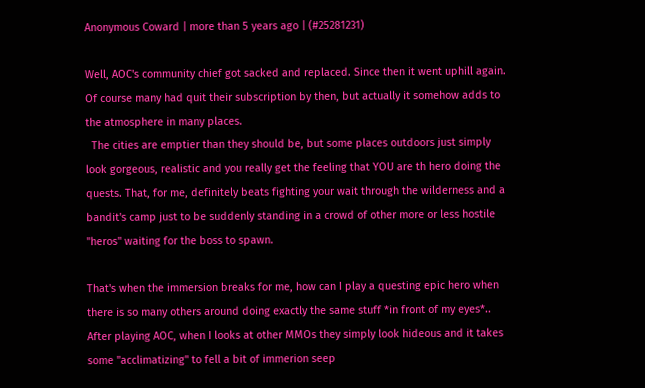Anonymous Coward | more than 5 years ago | (#25281231)

Well, AOC's community chief got sacked and replaced. Since then it went uphill again. Of course many had quit their subscription by then, but actually it somehow adds to the atmosphere in many places.
  The cities are emptier than they should be, but some places outdoors just simply look gorgeous, realistic and you really get the feeling that YOU are th hero doing the quests. That, for me, definitely beats fighting your wait through the wilderness and a bandit's camp just to be suddenly standing in a crowd of other more or less hostile "heros" waiting for the boss to spawn.

That's when the immersion breaks for me, how can I play a questing epic hero when there is so many others around doing exactly the same stuff *in front of my eyes*..
After playing AOC, when I looks at other MMOs they simply look hideous and it takes some "acclimatizing" to fell a bit of immerion seep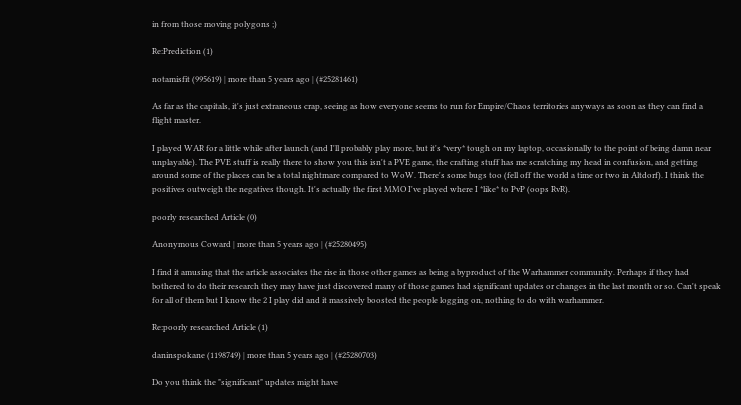in from those moving polygons ;)

Re:Prediction (1)

notamisfit (995619) | more than 5 years ago | (#25281461)

As far as the capitals, it's just extraneous crap, seeing as how everyone seems to run for Empire/Chaos territories anyways as soon as they can find a flight master.

I played WAR for a little while after launch (and I'll probably play more, but it's *very* tough on my laptop, occasionally to the point of being damn near unplayable). The PVE stuff is really there to show you this isn't a PVE game, the crafting stuff has me scratching my head in confusion, and getting around some of the places can be a total nightmare compared to WoW. There's some bugs too (fell off the world a time or two in Altdorf). I think the positives outweigh the negatives though. It's actually the first MMO I've played where I *like* to PvP (oops RvR).

poorly researched Article (0)

Anonymous Coward | more than 5 years ago | (#25280495)

I find it amusing that the article associates the rise in those other games as being a byproduct of the Warhammer community. Perhaps if they had bothered to do their research they may have just discovered many of those games had significant updates or changes in the last month or so. Can't speak for all of them but I know the 2 I play did and it massively boosted the people logging on, nothing to do with warhammer.

Re:poorly researched Article (1)

daninspokane (1198749) | more than 5 years ago | (#25280703)

Do you think the "significant" updates might have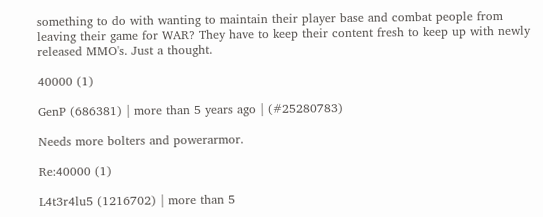something to do with wanting to maintain their player base and combat people from leaving their game for WAR? They have to keep their content fresh to keep up with newly released MMO's. Just a thought.

40000 (1)

GenP (686381) | more than 5 years ago | (#25280783)

Needs more bolters and powerarmor.

Re:40000 (1)

L4t3r4lu5 (1216702) | more than 5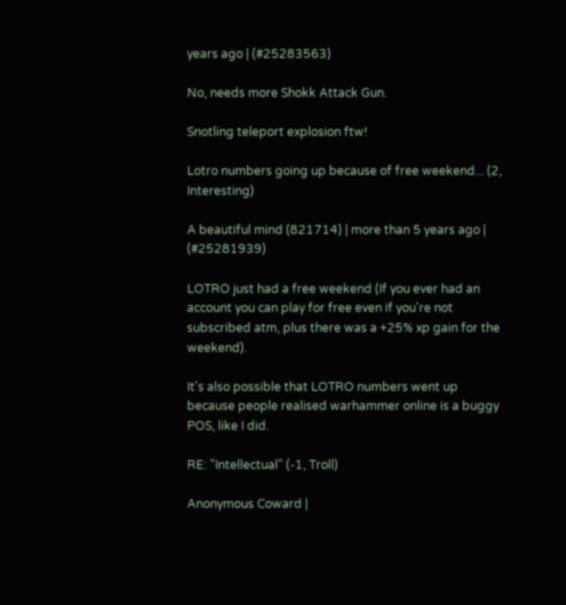years ago | (#25283563)

No, needs more Shokk Attack Gun.

Snotling teleport explosion ftw!

Lotro numbers going up because of free weekend... (2, Interesting)

A beautiful mind (821714) | more than 5 years ago | (#25281939)

LOTRO just had a free weekend (If you ever had an account you can play for free even if you're not subscribed atm, plus there was a +25% xp gain for the weekend).

It's also possible that LOTRO numbers went up because people realised warhammer online is a buggy POS, like I did.

RE: "Intellectual" (-1, Troll)

Anonymous Coward |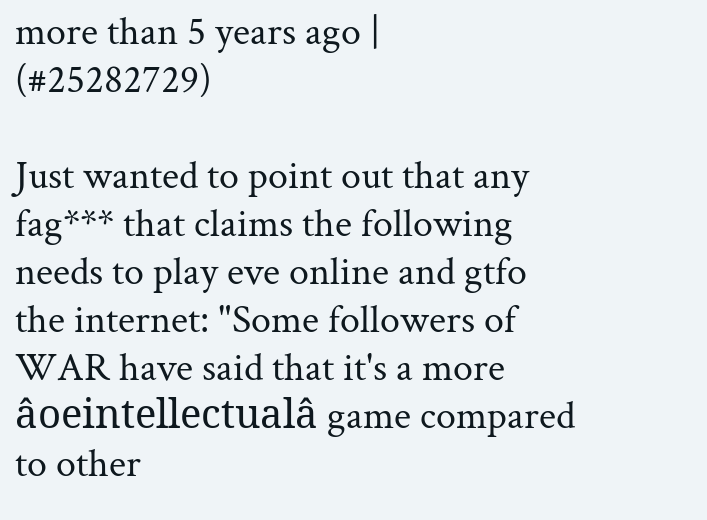more than 5 years ago | (#25282729)

Just wanted to point out that any fag*** that claims the following needs to play eve online and gtfo the internet: "Some followers of WAR have said that it's a more âoeintellectualâ game compared to other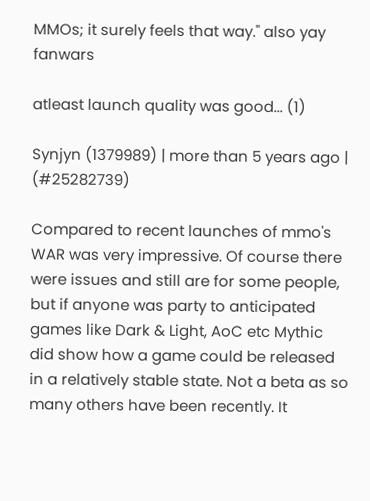MMOs; it surely feels that way." also yay fanwars

atleast launch quality was good... (1)

Synjyn (1379989) | more than 5 years ago | (#25282739)

Compared to recent launches of mmo's WAR was very impressive. Of course there were issues and still are for some people, but if anyone was party to anticipated games like Dark & Light, AoC etc Mythic did show how a game could be released in a relatively stable state. Not a beta as so many others have been recently. It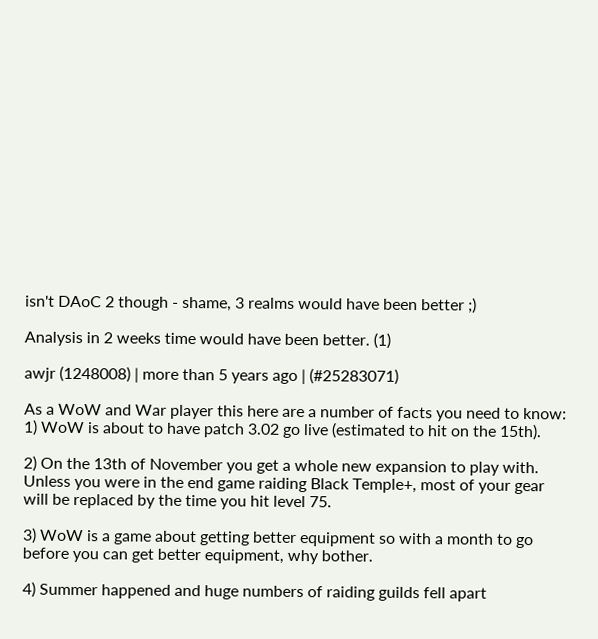isn't DAoC 2 though - shame, 3 realms would have been better ;)

Analysis in 2 weeks time would have been better. (1)

awjr (1248008) | more than 5 years ago | (#25283071)

As a WoW and War player this here are a number of facts you need to know:
1) WoW is about to have patch 3.02 go live (estimated to hit on the 15th).

2) On the 13th of November you get a whole new expansion to play with. Unless you were in the end game raiding Black Temple+, most of your gear will be replaced by the time you hit level 75.

3) WoW is a game about getting better equipment so with a month to go before you can get better equipment, why bother.

4) Summer happened and huge numbers of raiding guilds fell apart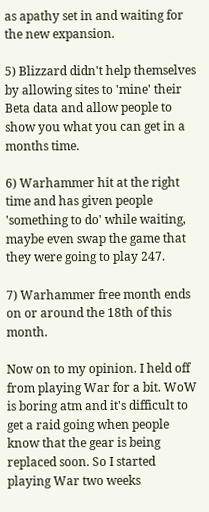as apathy set in and waiting for the new expansion.

5) Blizzard didn't help themselves by allowing sites to 'mine' their Beta data and allow people to show you what you can get in a months time.

6) Warhammer hit at the right time and has given people 'something to do' while waiting, maybe even swap the game that they were going to play 247.

7) Warhammer free month ends on or around the 18th of this month.

Now on to my opinion. I held off from playing War for a bit. WoW is boring atm and it's difficult to get a raid going when people know that the gear is being replaced soon. So I started playing War two weeks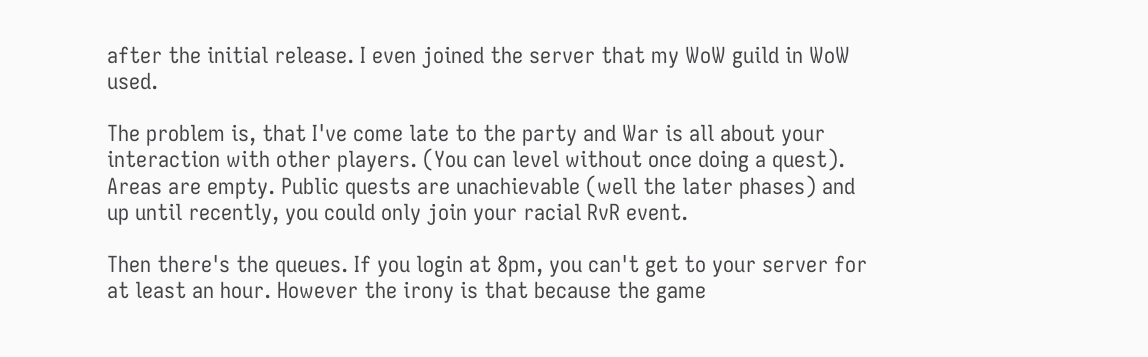after the initial release. I even joined the server that my WoW guild in WoW used.

The problem is, that I've come late to the party and War is all about your interaction with other players. (You can level without once doing a quest). Areas are empty. Public quests are unachievable (well the later phases) and up until recently, you could only join your racial RvR event.

Then there's the queues. If you login at 8pm, you can't get to your server for at least an hour. However the irony is that because the game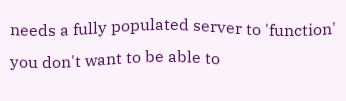needs a fully populated server to 'function' you don't want to be able to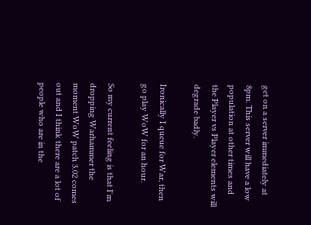get on a server immediately at 8pm. This server will have a low population at other times and the Player vs Player elements will degrade badly.

Ironically I queue for War, then go play WoW for an hour.

So my current feeling is that I'm dropping Warhammer the moment WoW patch 3.02 comes out and I think there are a lot of people who are in the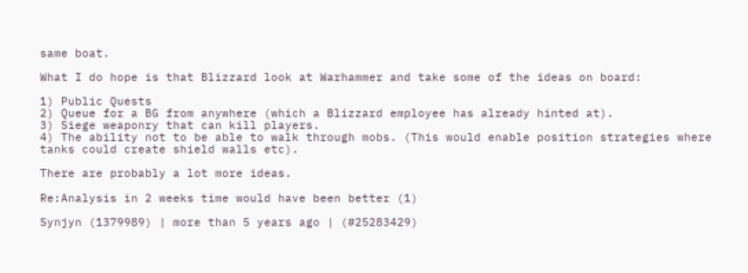same boat.

What I do hope is that Blizzard look at Warhammer and take some of the ideas on board:

1) Public Quests
2) Queue for a BG from anywhere (which a Blizzard employee has already hinted at).
3) Siege weaponry that can kill players.
4) The ability not to be able to walk through mobs. (This would enable position strategies where tanks could create shield walls etc).

There are probably a lot more ideas.

Re:Analysis in 2 weeks time would have been better (1)

Synjyn (1379989) | more than 5 years ago | (#25283429)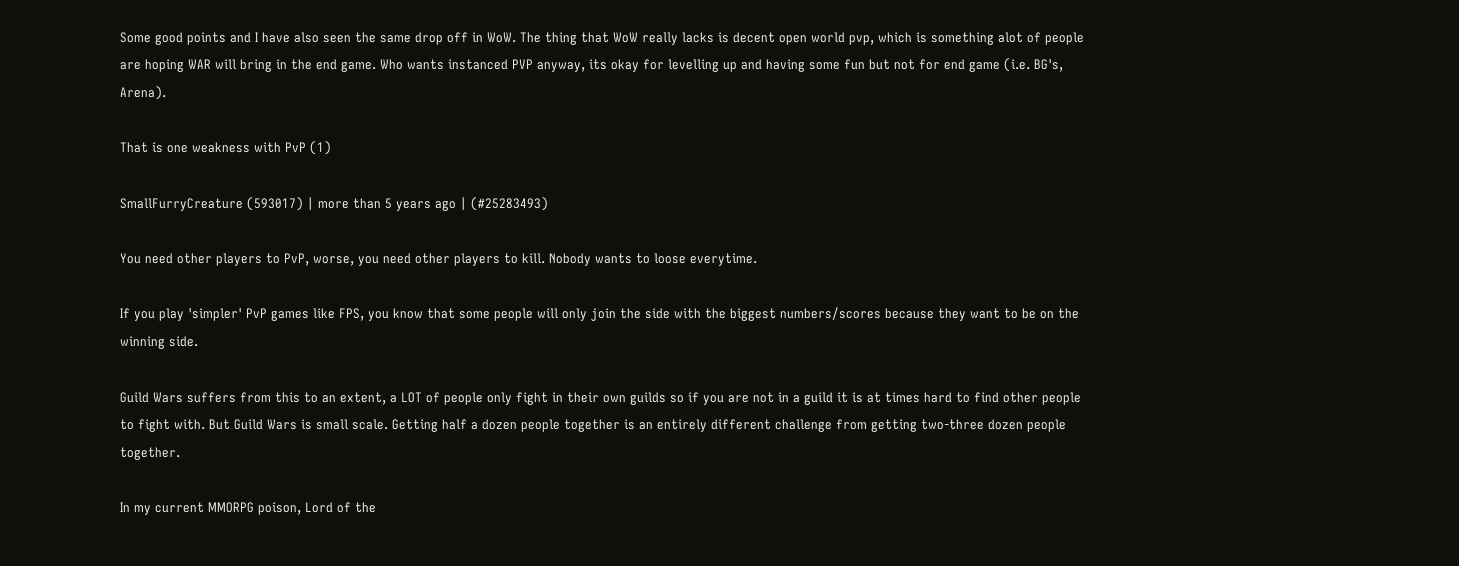Some good points and I have also seen the same drop off in WoW. The thing that WoW really lacks is decent open world pvp, which is something alot of people are hoping WAR will bring in the end game. Who wants instanced PVP anyway, its okay for levelling up and having some fun but not for end game (i.e. BG's, Arena).

That is one weakness with PvP (1)

SmallFurryCreature (593017) | more than 5 years ago | (#25283493)

You need other players to PvP, worse, you need other players to kill. Nobody wants to loose everytime.

If you play 'simpler' PvP games like FPS, you know that some people will only join the side with the biggest numbers/scores because they want to be on the winning side.

Guild Wars suffers from this to an extent, a LOT of people only fight in their own guilds so if you are not in a guild it is at times hard to find other people to fight with. But Guild Wars is small scale. Getting half a dozen people together is an entirely different challenge from getting two-three dozen people together.

In my current MMORPG poison, Lord of the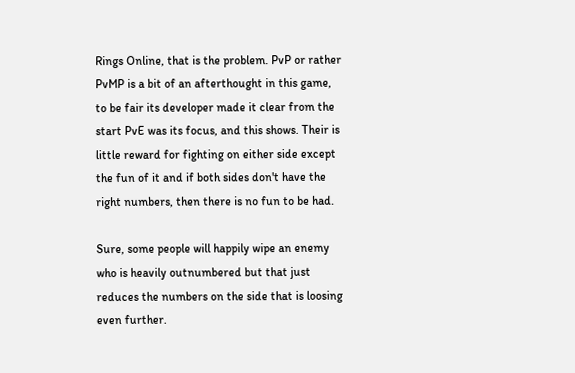Rings Online, that is the problem. PvP or rather PvMP is a bit of an afterthought in this game, to be fair its developer made it clear from the start PvE was its focus, and this shows. Their is little reward for fighting on either side except the fun of it and if both sides don't have the right numbers, then there is no fun to be had.

Sure, some people will happily wipe an enemy who is heavily outnumbered but that just reduces the numbers on the side that is loosing even further.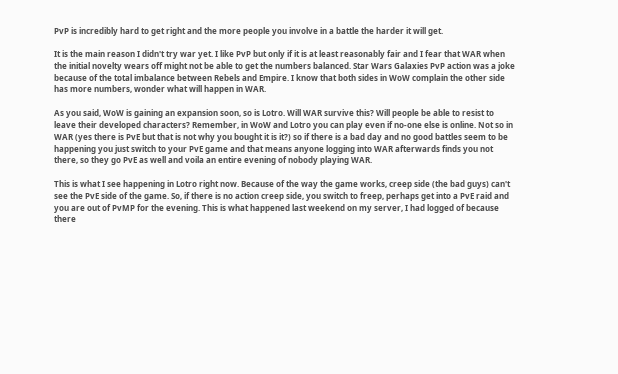PvP is incredibly hard to get right and the more people you involve in a battle the harder it will get.

It is the main reason I didn't try war yet. I like PvP but only if it is at least reasonably fair and I fear that WAR when the initial novelty wears off might not be able to get the numbers balanced. Star Wars Galaxies PvP action was a joke because of the total imbalance between Rebels and Empire. I know that both sides in WoW complain the other side has more numbers, wonder what will happen in WAR.

As you said, WoW is gaining an expansion soon, so is Lotro. Will WAR survive this? Will people be able to resist to leave their developed characters? Remember, in WoW and Lotro you can play even if no-one else is online. Not so in WAR (yes there is PvE but that is not why you bought it is it?) so if there is a bad day and no good battles seem to be happening you just switch to your PvE game and that means anyone logging into WAR afterwards finds you not there, so they go PvE as well and voila an entire evening of nobody playing WAR.

This is what I see happening in Lotro right now. Because of the way the game works, creep side (the bad guys) can't see the PvE side of the game. So, if there is no action creep side, you switch to freep, perhaps get into a PvE raid and you are out of PvMP for the evening. This is what happened last weekend on my server, I had logged of because there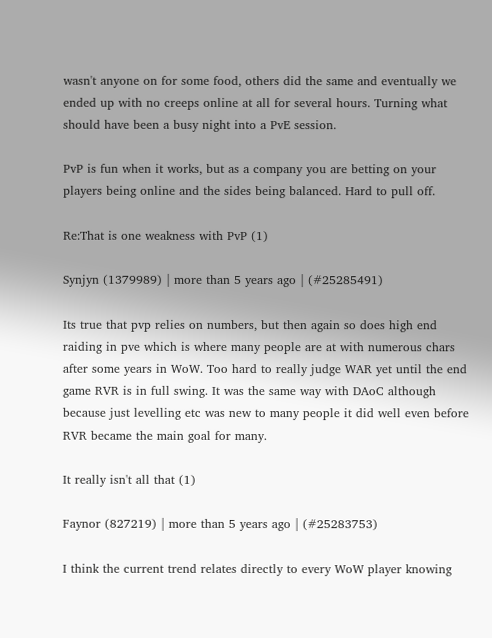wasn't anyone on for some food, others did the same and eventually we ended up with no creeps online at all for several hours. Turning what should have been a busy night into a PvE session.

PvP is fun when it works, but as a company you are betting on your players being online and the sides being balanced. Hard to pull off.

Re:That is one weakness with PvP (1)

Synjyn (1379989) | more than 5 years ago | (#25285491)

Its true that pvp relies on numbers, but then again so does high end raiding in pve which is where many people are at with numerous chars after some years in WoW. Too hard to really judge WAR yet until the end game RVR is in full swing. It was the same way with DAoC although because just levelling etc was new to many people it did well even before RVR became the main goal for many.

It really isn't all that (1)

Faynor (827219) | more than 5 years ago | (#25283753)

I think the current trend relates directly to every WoW player knowing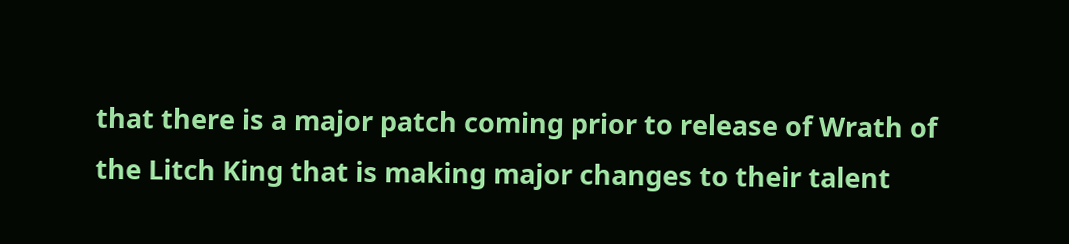that there is a major patch coming prior to release of Wrath of the Litch King that is making major changes to their talent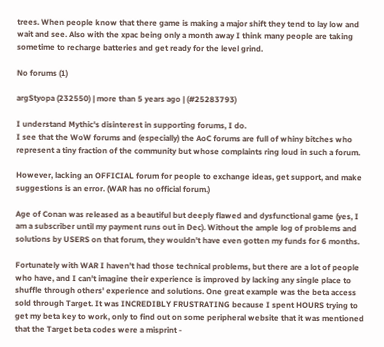trees. When people know that there game is making a major shift they tend to lay low and wait and see. Also with the xpac being only a month away I think many people are taking sometime to recharge batteries and get ready for the level grind.

No forums (1)

argStyopa (232550) | more than 5 years ago | (#25283793)

I understand Mythic's disinterest in supporting forums, I do.
I see that the WoW forums and (especially) the AoC forums are full of whiny bitches who represent a tiny fraction of the community but whose complaints ring loud in such a forum.

However, lacking an OFFICIAL forum for people to exchange ideas, get support, and make suggestions is an error. (WAR has no official forum.)

Age of Conan was released as a beautiful but deeply flawed and dysfunctional game (yes, I am a subscriber until my payment runs out in Dec). Without the ample log of problems and solutions by USERS on that forum, they wouldn't have even gotten my funds for 6 months.

Fortunately with WAR I haven't had those technical problems, but there are a lot of people who have, and I can't imagine their experience is improved by lacking any single place to shuffle through others' experience and solutions. One great example was the beta access sold through Target. It was INCREDIBLY FRUSTRATING because I spent HOURS trying to get my beta key to work, only to find out on some peripheral website that it was mentioned that the Target beta codes were a misprint -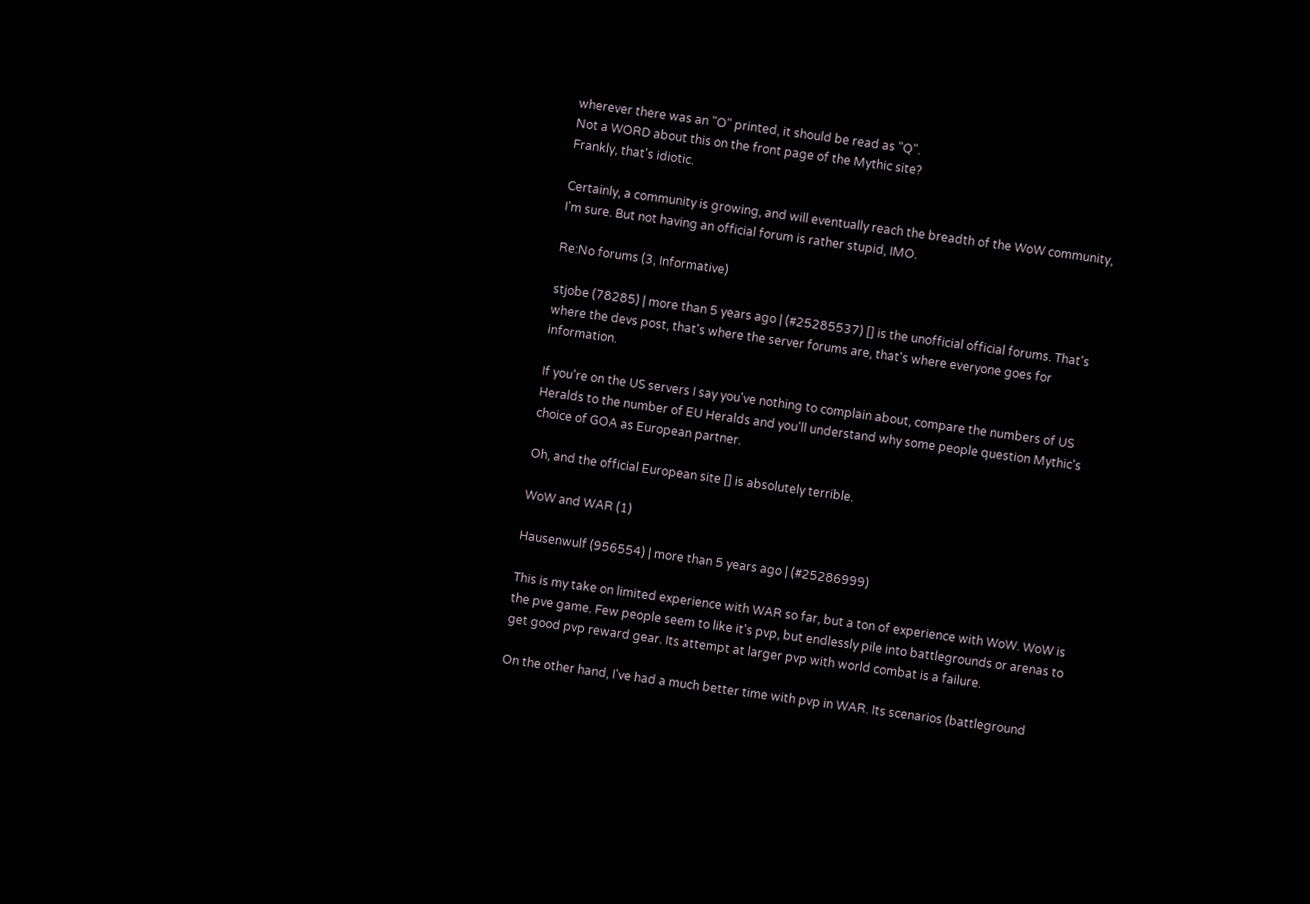wherever there was an "O" printed, it should be read as "Q".
Not a WORD about this on the front page of the Mythic site?
Frankly, that's idiotic.

Certainly, a community is growing, and will eventually reach the breadth of the WoW community, I'm sure. But not having an official forum is rather stupid, IMO.

Re:No forums (3, Informative)

stjobe (78285) | more than 5 years ago | (#25285537) [] is the unofficial official forums. That's where the devs post, that's where the server forums are, that's where everyone goes for information.

If you're on the US servers I say you've nothing to complain about, compare the numbers of US Heralds to the number of EU Heralds and you'll understand why some people question Mythic's choice of GOA as European partner.

Oh, and the official European site [] is absolutely terrible.

WoW and WAR (1)

Hausenwulf (956554) | more than 5 years ago | (#25286999)

This is my take on limited experience with WAR so far, but a ton of experience with WoW. WoW is the pve game. Few people seem to like it's pvp, but endlessly pile into battlegrounds or arenas to get good pvp reward gear. Its attempt at larger pvp with world combat is a failure.

On the other hand, I've had a much better time with pvp in WAR. Its scenarios (battleground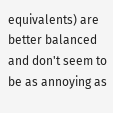equivalents) are better balanced and don't seem to be as annoying as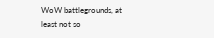WoW battlegrounds, at least not so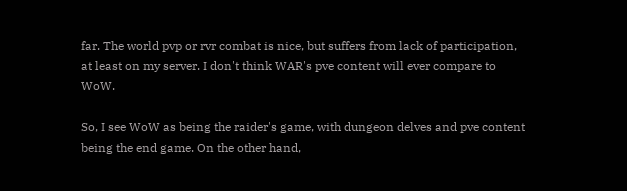far. The world pvp or rvr combat is nice, but suffers from lack of participation, at least on my server. I don't think WAR's pve content will ever compare to WoW.

So, I see WoW as being the raider's game, with dungeon delves and pve content being the end game. On the other hand,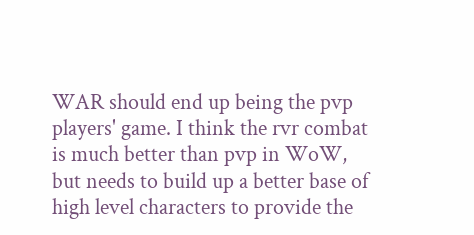WAR should end up being the pvp players' game. I think the rvr combat is much better than pvp in WoW, but needs to build up a better base of high level characters to provide the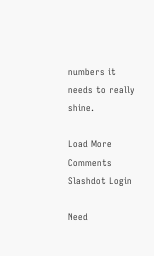numbers it needs to really shine.

Load More Comments
Slashdot Login

Need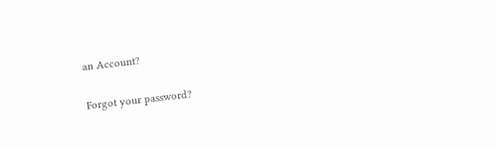an Account?

Forgot your password?